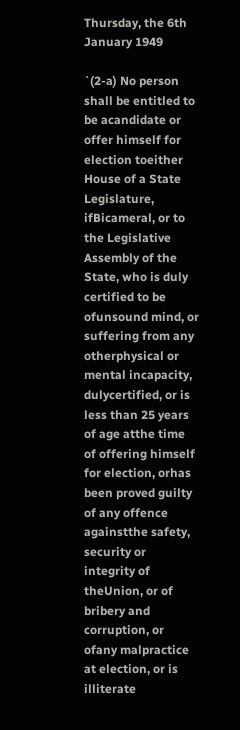Thursday, the 6th January 1949

`(2-a) No person shall be entitled to be acandidate or offer himself for election toeither House of a State Legislature, ifBicameral, or to the Legislative Assembly of the State, who is duly certified to be ofunsound mind, or suffering from any otherphysical or mental incapacity, dulycertified, or is less than 25 years of age atthe time of offering himself for election, orhas been proved guilty of any offence againstthe safety, security or integrity of theUnion, or of bribery and corruption, or ofany malpractice at election, or is illiterate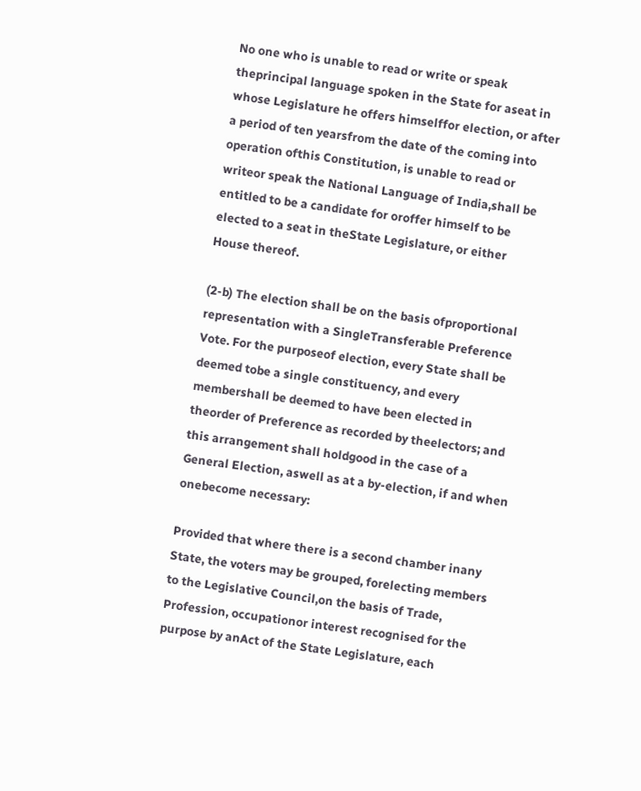No one who is unable to read or write or speak theprincipal language spoken in the State for aseat in whose Legislature he offers himselffor election, or after a period of ten yearsfrom the date of the coming into operation ofthis Constitution, is unable to read or writeor speak the National Language of India,shall be entitled to be a candidate for oroffer himself to be elected to a seat in theState Legislature, or either House thereof.

(2-b) The election shall be on the basis ofproportional representation with a SingleTransferable Preference Vote. For the purposeof election, every State shall be deemed tobe a single constituency, and every membershall be deemed to have been elected in theorder of Preference as recorded by theelectors; and this arrangement shall holdgood in the case of a General Election, aswell as at a by-election, if and when onebecome necessary:

Provided that where there is a second chamber inany State, the voters may be grouped, forelecting members to the Legislative Council,on the basis of Trade, Profession, occupationor interest recognised for the purpose by anAct of the State Legislature, each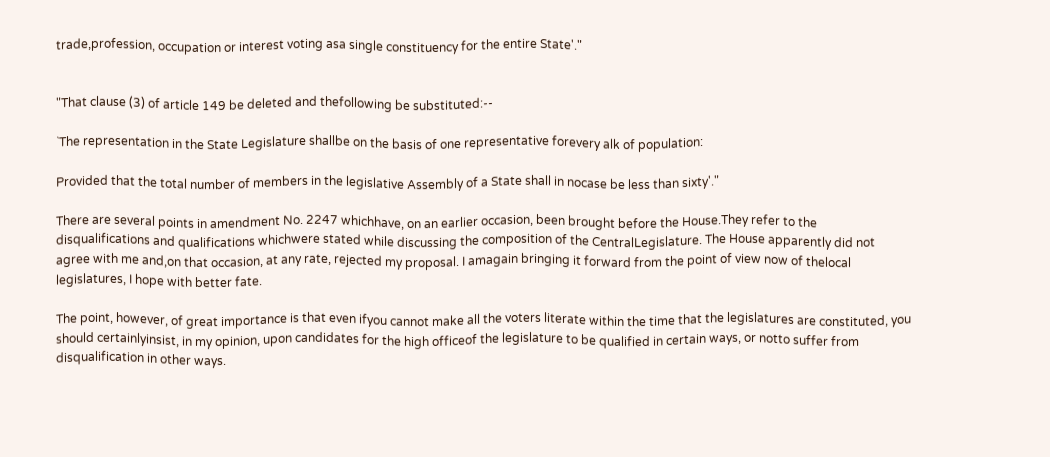trade,profession, occupation or interest voting asa single constituency for the entire State'."


"That clause (3) of article 149 be deleted and thefollowing be substituted:--

`The representation in the State Legislature shallbe on the basis of one representative forevery alk of population:

Provided that the total number of members in the legislative Assembly of a State shall in nocase be less than sixty'."

There are several points in amendment No. 2247 whichhave, on an earlier occasion, been brought before the House.They refer to the disqualifications and qualifications whichwere stated while discussing the composition of the CentralLegislature. The House apparently did not agree with me and,on that occasion, at any rate, rejected my proposal. I amagain bringing it forward from the point of view now of thelocal legislatures, I hope with better fate.

The point, however, of great importance is that even ifyou cannot make all the voters literate within the time that the legislatures are constituted, you should certainlyinsist, in my opinion, upon candidates for the high officeof the legislature to be qualified in certain ways, or notto suffer from disqualification in other ways.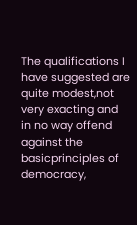The qualifications I have suggested are quite modest,not very exacting and in no way offend against the basicprinciples of democracy,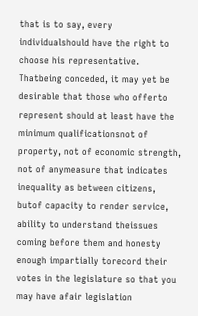that is to say, every individualshould have the right to choose his representative. Thatbeing conceded, it may yet be desirable that those who offerto represent should at least have the minimum qualificationsnot of property, not of economic strength, not of anymeasure that indicates inequality as between citizens, butof capacity to render service, ability to understand theissues coming before them and honesty enough impartially torecord their votes in the legislature so that you may have afair legislation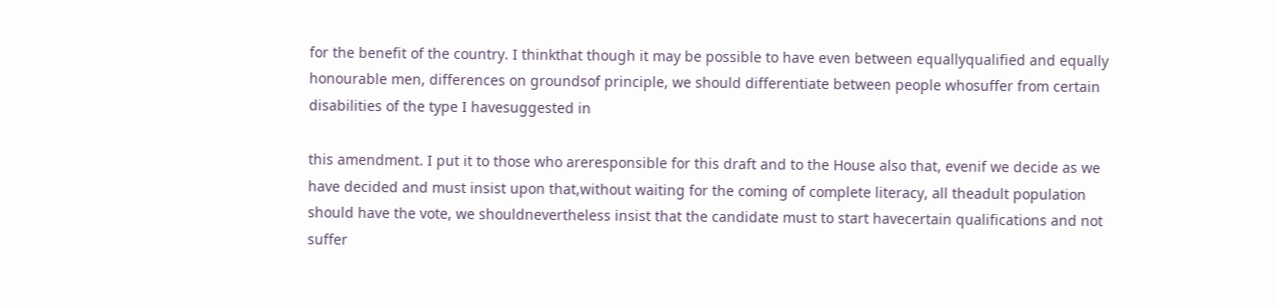for the benefit of the country. I thinkthat though it may be possible to have even between equallyqualified and equally honourable men, differences on groundsof principle, we should differentiate between people whosuffer from certain disabilities of the type I havesuggested in

this amendment. I put it to those who areresponsible for this draft and to the House also that, evenif we decide as we have decided and must insist upon that,without waiting for the coming of complete literacy, all theadult population should have the vote, we shouldnevertheless insist that the candidate must to start havecertain qualifications and not suffer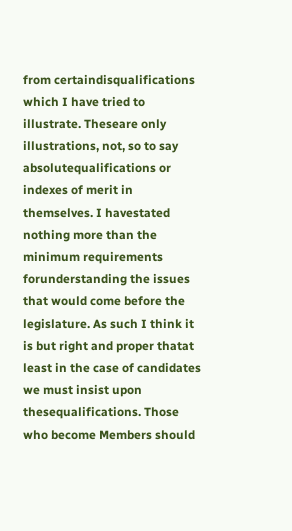from certaindisqualifications which I have tried to illustrate. Theseare only illustrations, not, so to say absolutequalifications or indexes of merit in themselves. I havestated nothing more than the minimum requirements forunderstanding the issues that would come before the legislature. As such I think it is but right and proper thatat least in the case of candidates we must insist upon thesequalifications. Those who become Members should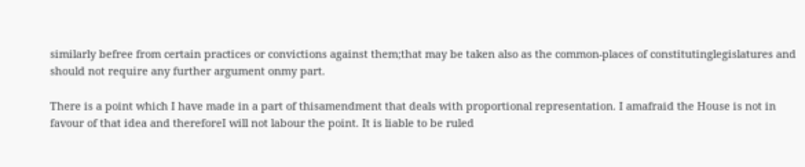similarly befree from certain practices or convictions against them;that may be taken also as the common-places of constitutinglegislatures and should not require any further argument onmy part.

There is a point which I have made in a part of thisamendment that deals with proportional representation. I amafraid the House is not in favour of that idea and thereforeI will not labour the point. It is liable to be ruled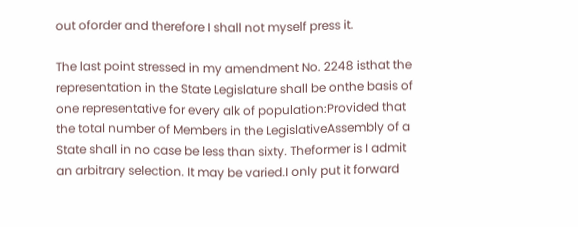out oforder and therefore I shall not myself press it.

The last point stressed in my amendment No. 2248 isthat the representation in the State Legislature shall be onthe basis of one representative for every alk of population:Provided that the total number of Members in the LegislativeAssembly of a State shall in no case be less than sixty. Theformer is I admit an arbitrary selection. It may be varied.I only put it forward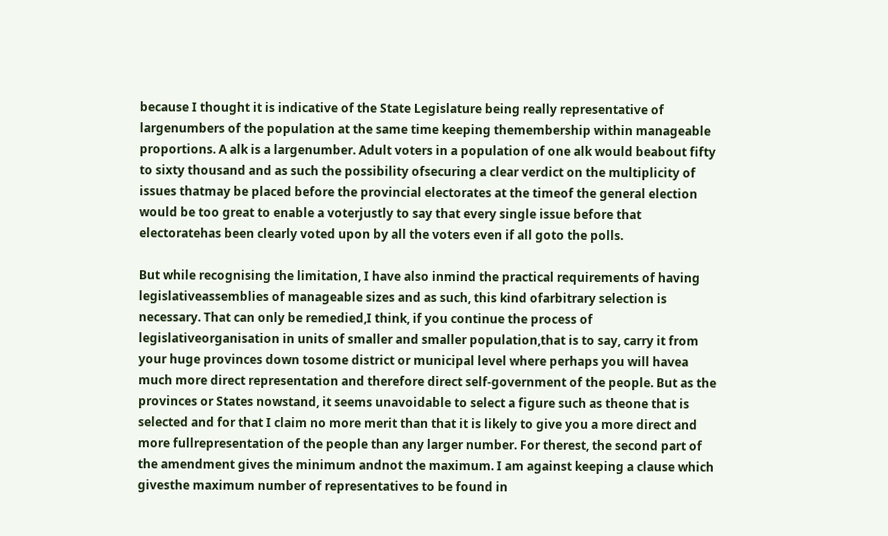because I thought it is indicative of the State Legislature being really representative of largenumbers of the population at the same time keeping themembership within manageable proportions. A alk is a largenumber. Adult voters in a population of one alk would beabout fifty to sixty thousand and as such the possibility ofsecuring a clear verdict on the multiplicity of issues thatmay be placed before the provincial electorates at the timeof the general election would be too great to enable a voterjustly to say that every single issue before that electoratehas been clearly voted upon by all the voters even if all goto the polls.

But while recognising the limitation, I have also inmind the practical requirements of having legislativeassemblies of manageable sizes and as such, this kind ofarbitrary selection is necessary. That can only be remedied,I think, if you continue the process of legislativeorganisation in units of smaller and smaller population,that is to say, carry it from your huge provinces down tosome district or municipal level where perhaps you will havea much more direct representation and therefore direct self-government of the people. But as the provinces or States nowstand, it seems unavoidable to select a figure such as theone that is selected and for that I claim no more merit than that it is likely to give you a more direct and more fullrepresentation of the people than any larger number. For therest, the second part of the amendment gives the minimum andnot the maximum. I am against keeping a clause which givesthe maximum number of representatives to be found in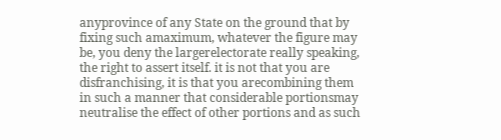anyprovince of any State on the ground that by fixing such amaximum, whatever the figure may be, you deny the largerelectorate really speaking, the right to assert itself. it is not that you are disfranchising, it is that you arecombining them in such a manner that considerable portionsmay neutralise the effect of other portions and as such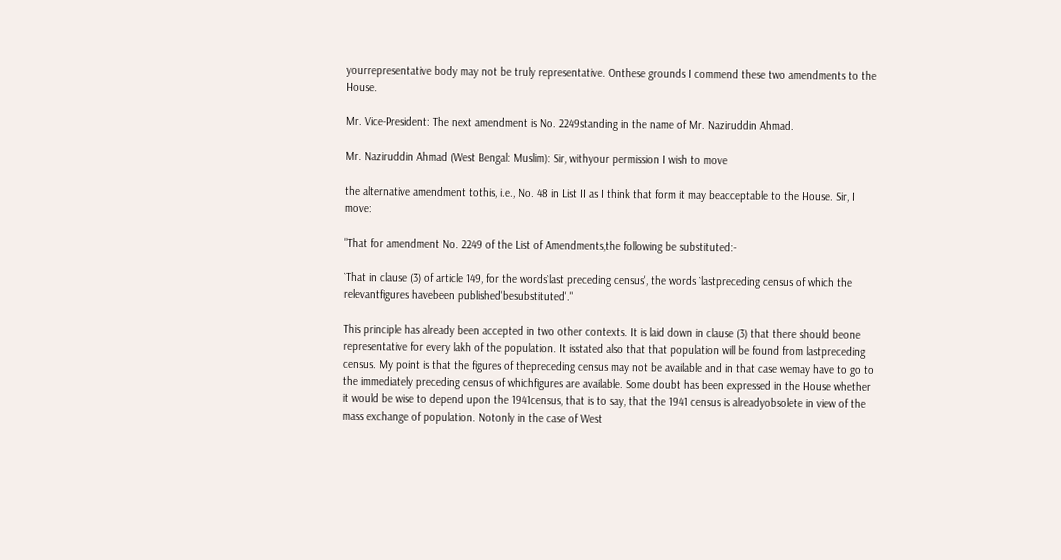yourrepresentative body may not be truly representative. Onthese grounds I commend these two amendments to the House.

Mr. Vice-President: The next amendment is No. 2249standing in the name of Mr. Naziruddin Ahmad.

Mr. Naziruddin Ahmad (West Bengal: Muslim): Sir, withyour permission I wish to move

the alternative amendment tothis, i.e., No. 48 in List II as I think that form it may beacceptable to the House. Sir, I move:

"That for amendment No. 2249 of the List of Amendments,the following be substituted:-

`That in clause (3) of article 149, for the words`last preceding census', the words `lastpreceding census of which the relevantfigures havebeen published'besubstituted'."

This principle has already been accepted in two other contexts. It is laid down in clause (3) that there should beone representative for every lakh of the population. It isstated also that that population will be found from lastpreceding census. My point is that the figures of thepreceding census may not be available and in that case wemay have to go to the immediately preceding census of whichfigures are available. Some doubt has been expressed in the House whether it would be wise to depend upon the 1941census, that is to say, that the 1941 census is alreadyobsolete in view of the mass exchange of population. Notonly in the case of West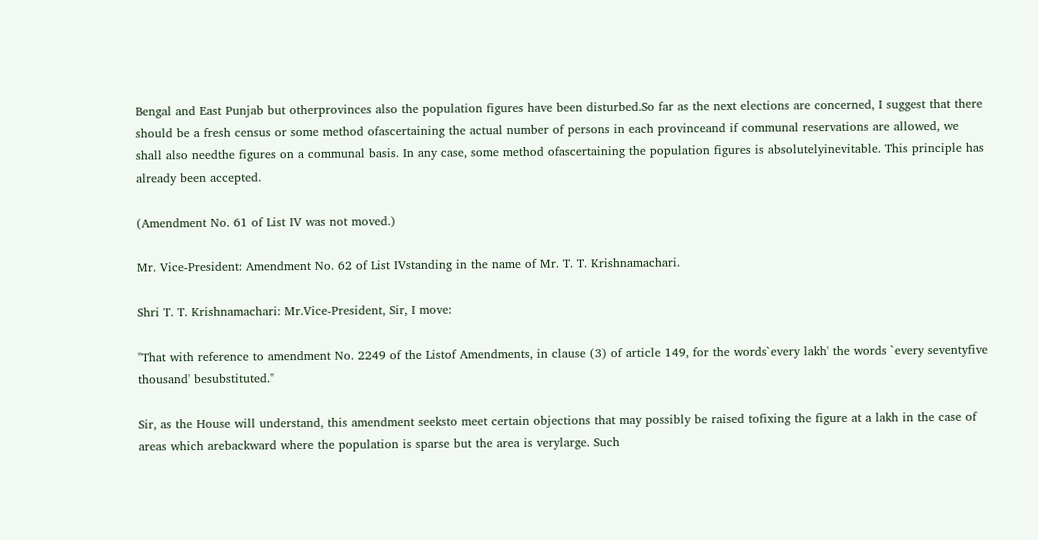Bengal and East Punjab but otherprovinces also the population figures have been disturbed.So far as the next elections are concerned, I suggest that there should be a fresh census or some method ofascertaining the actual number of persons in each provinceand if communal reservations are allowed, we shall also needthe figures on a communal basis. In any case, some method ofascertaining the population figures is absolutelyinevitable. This principle has already been accepted.

(Amendment No. 61 of List IV was not moved.)

Mr. Vice-President: Amendment No. 62 of List IVstanding in the name of Mr. T. T. Krishnamachari.

Shri T. T. Krishnamachari: Mr.Vice-President, Sir, I move:

"That with reference to amendment No. 2249 of the Listof Amendments, in clause (3) of article 149, for the words`every lakh' the words `every seventyfive thousand' besubstituted."

Sir, as the House will understand, this amendment seeksto meet certain objections that may possibly be raised tofixing the figure at a lakh in the case of areas which arebackward where the population is sparse but the area is verylarge. Such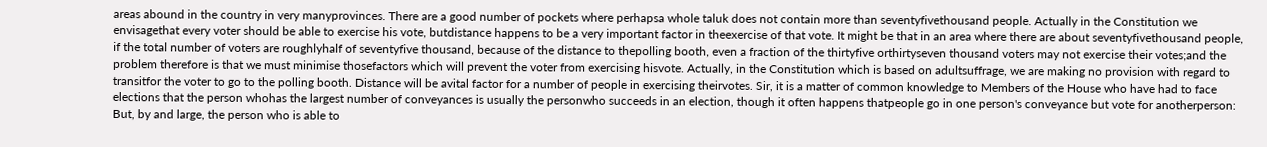areas abound in the country in very manyprovinces. There are a good number of pockets where perhapsa whole taluk does not contain more than seventyfivethousand people. Actually in the Constitution we envisagethat every voter should be able to exercise his vote, butdistance happens to be a very important factor in theexercise of that vote. It might be that in an area where there are about seventyfivethousand people, if the total number of voters are roughlyhalf of seventyfive thousand, because of the distance to thepolling booth, even a fraction of the thirtyfive orthirtyseven thousand voters may not exercise their votes;and the problem therefore is that we must minimise thosefactors which will prevent the voter from exercising hisvote. Actually, in the Constitution which is based on adultsuffrage, we are making no provision with regard to transitfor the voter to go to the polling booth. Distance will be avital factor for a number of people in exercising theirvotes. Sir, it is a matter of common knowledge to Members of the House who have had to face elections that the person whohas the largest number of conveyances is usually the personwho succeeds in an election, though it often happens thatpeople go in one person's conveyance but vote for anotherperson: But, by and large, the person who is able to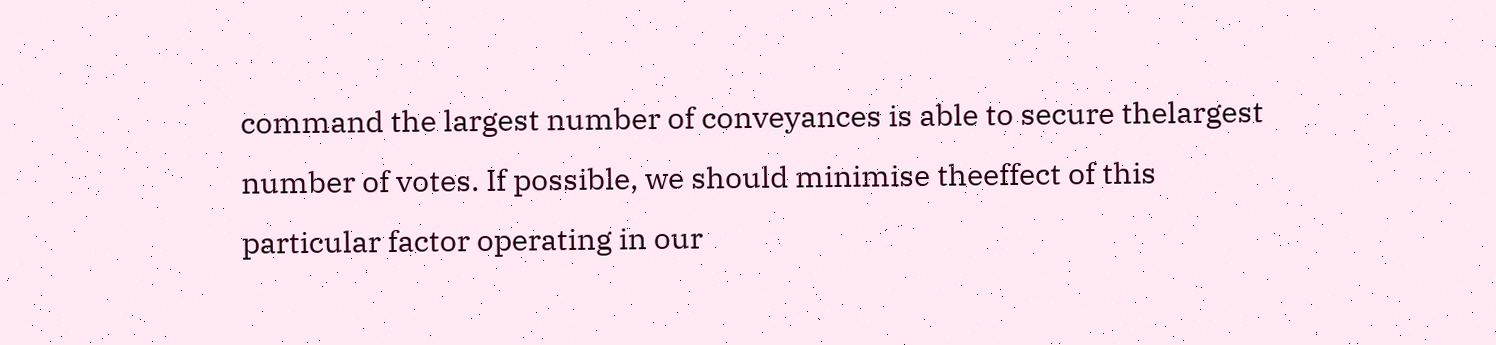command the largest number of conveyances is able to secure thelargest number of votes. If possible, we should minimise theeffect of this particular factor operating in our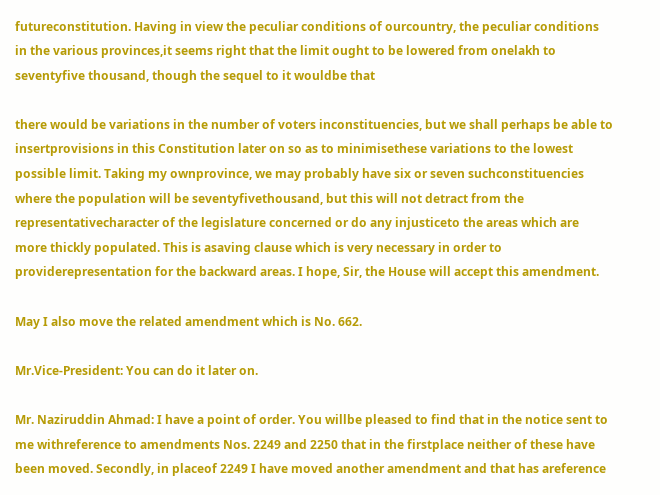futureconstitution. Having in view the peculiar conditions of ourcountry, the peculiar conditions in the various provinces,it seems right that the limit ought to be lowered from onelakh to seventyfive thousand, though the sequel to it wouldbe that

there would be variations in the number of voters inconstituencies, but we shall perhaps be able to insertprovisions in this Constitution later on so as to minimisethese variations to the lowest possible limit. Taking my ownprovince, we may probably have six or seven suchconstituencies where the population will be seventyfivethousand, but this will not detract from the representativecharacter of the legislature concerned or do any injusticeto the areas which are more thickly populated. This is asaving clause which is very necessary in order to providerepresentation for the backward areas. I hope, Sir, the House will accept this amendment.

May I also move the related amendment which is No. 662.

Mr.Vice-President: You can do it later on.

Mr. Naziruddin Ahmad: I have a point of order. You willbe pleased to find that in the notice sent to me withreference to amendments Nos. 2249 and 2250 that in the firstplace neither of these have been moved. Secondly, in placeof 2249 I have moved another amendment and that has areference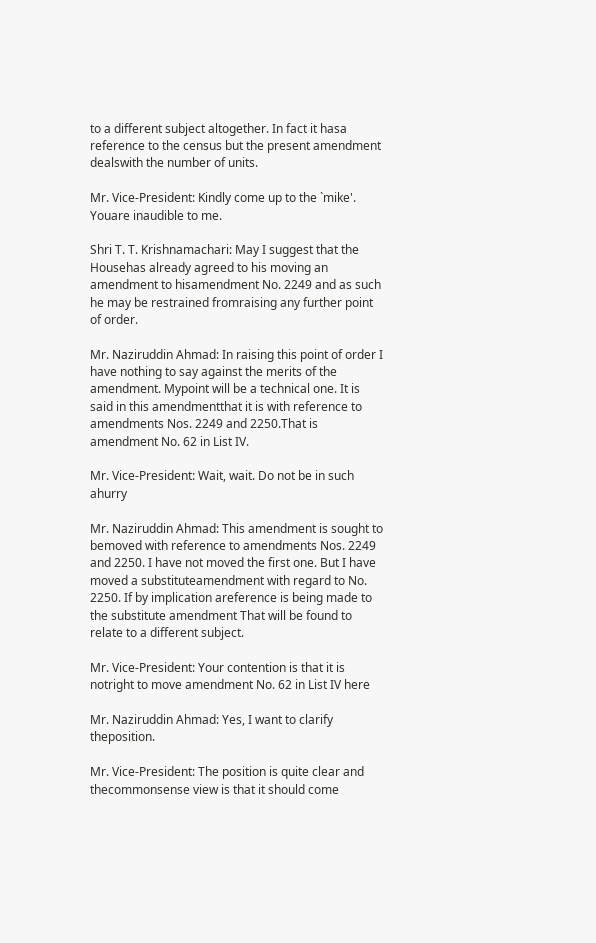to a different subject altogether. In fact it hasa reference to the census but the present amendment dealswith the number of units.

Mr. Vice-President: Kindly come up to the `mike'. Youare inaudible to me.

Shri T. T. Krishnamachari: May I suggest that the Househas already agreed to his moving an amendment to hisamendment No. 2249 and as such he may be restrained fromraising any further point of order.

Mr. Naziruddin Ahmad: In raising this point of order I have nothing to say against the merits of the amendment. Mypoint will be a technical one. It is said in this amendmentthat it is with reference to amendments Nos. 2249 and 2250.That is amendment No. 62 in List IV.

Mr. Vice-President: Wait, wait. Do not be in such ahurry

Mr. Naziruddin Ahmad: This amendment is sought to bemoved with reference to amendments Nos. 2249 and 2250. I have not moved the first one. But I have moved a substituteamendment with regard to No. 2250. If by implication areference is being made to the substitute amendment That will be found to relate to a different subject.

Mr. Vice-President: Your contention is that it is notright to move amendment No. 62 in List IV here

Mr. Naziruddin Ahmad: Yes, I want to clarify theposition.

Mr. Vice-President: The position is quite clear and thecommonsense view is that it should come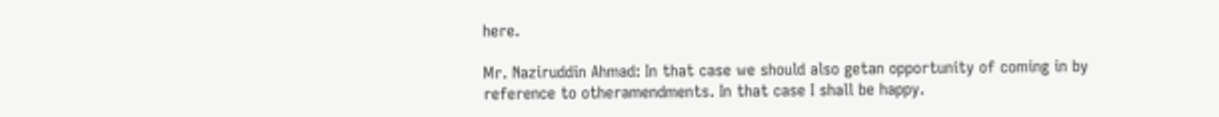here.

Mr. Naziruddin Ahmad: In that case we should also getan opportunity of coming in by reference to otheramendments. In that case I shall be happy.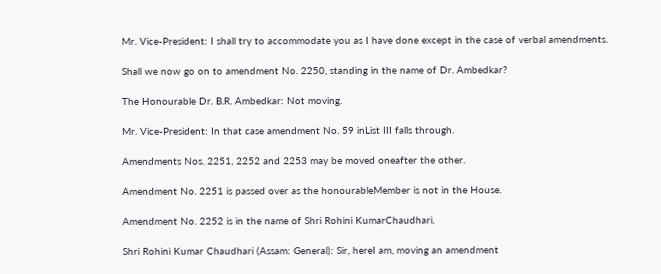Mr. Vice-President: I shall try to accommodate you as I have done except in the case of verbal amendments.

Shall we now go on to amendment No. 2250, standing in the name of Dr. Ambedkar?

The Honourable Dr. B.R. Ambedkar: Not moving.

Mr. Vice-President: In that case amendment No. 59 inList III falls through.

Amendments Nos. 2251, 2252 and 2253 may be moved oneafter the other.

Amendment No. 2251 is passed over as the honourableMember is not in the House.

Amendment No. 2252 is in the name of Shri Rohini KumarChaudhari.

Shri Rohini Kumar Chaudhari (Assam: General): Sir, hereI am, moving an amendment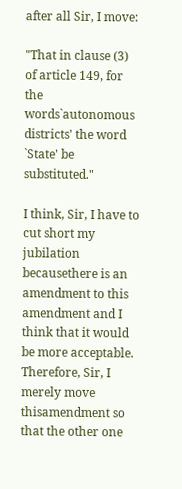after all Sir, I move:

"That in clause (3) of article 149, for the words`autonomous districts' the word `State' be substituted."

I think, Sir, I have to cut short my jubilation becausethere is an amendment to this amendment and I think that it would be more acceptable. Therefore, Sir, I merely move thisamendment so that the other one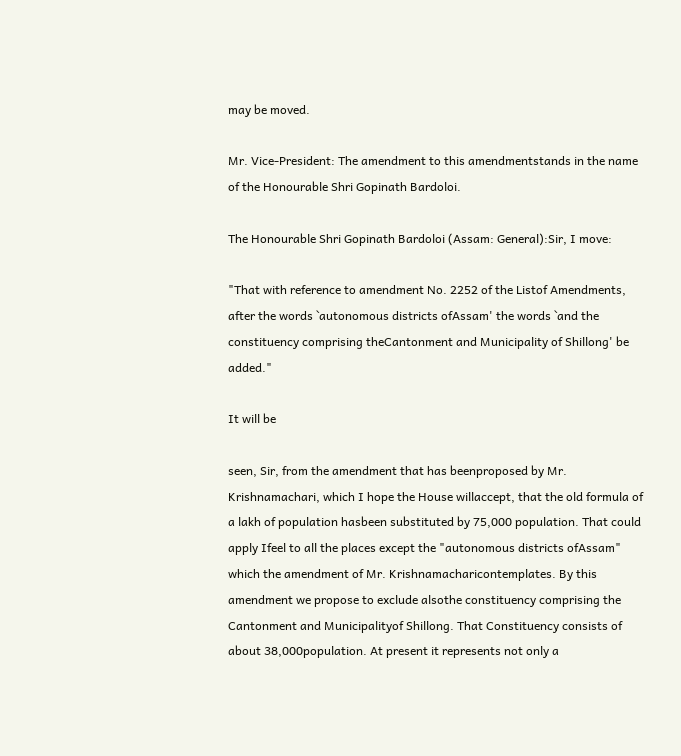may be moved.

Mr. Vice-President: The amendment to this amendmentstands in the name of the Honourable Shri Gopinath Bardoloi.

The Honourable Shri Gopinath Bardoloi (Assam: General):Sir, I move:

"That with reference to amendment No. 2252 of the Listof Amendments, after the words `autonomous districts ofAssam' the words `and the constituency comprising theCantonment and Municipality of Shillong' be added."

It will be

seen, Sir, from the amendment that has beenproposed by Mr. Krishnamachari, which I hope the House willaccept, that the old formula of a lakh of population hasbeen substituted by 75,000 population. That could apply Ifeel to all the places except the "autonomous districts ofAssam" which the amendment of Mr. Krishnamacharicontemplates. By this amendment we propose to exclude alsothe constituency comprising the Cantonment and Municipalityof Shillong. That Constituency consists of about 38,000population. At present it represents not only a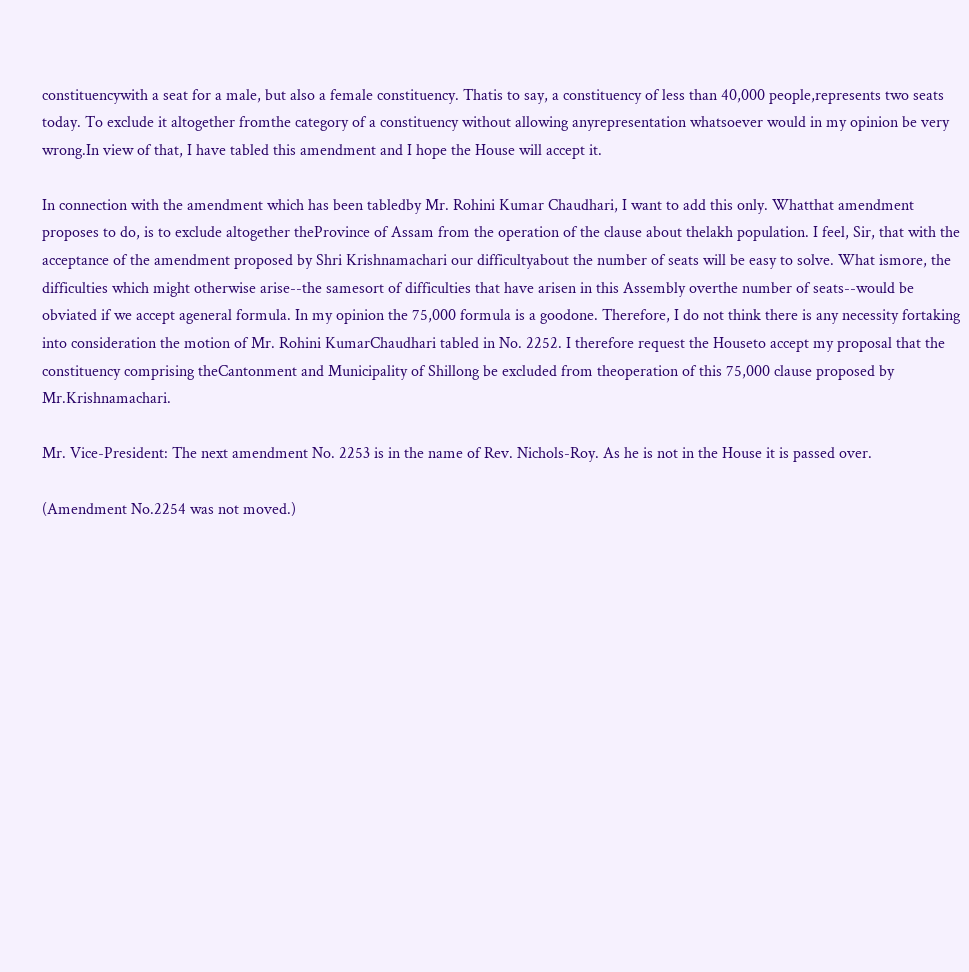constituencywith a seat for a male, but also a female constituency. Thatis to say, a constituency of less than 40,000 people,represents two seats today. To exclude it altogether fromthe category of a constituency without allowing anyrepresentation whatsoever would in my opinion be very wrong.In view of that, I have tabled this amendment and I hope the House will accept it.

In connection with the amendment which has been tabledby Mr. Rohini Kumar Chaudhari, I want to add this only. Whatthat amendment proposes to do, is to exclude altogether theProvince of Assam from the operation of the clause about thelakh population. I feel, Sir, that with the acceptance of the amendment proposed by Shri Krishnamachari our difficultyabout the number of seats will be easy to solve. What ismore, the difficulties which might otherwise arise--the samesort of difficulties that have arisen in this Assembly overthe number of seats--would be obviated if we accept ageneral formula. In my opinion the 75,000 formula is a goodone. Therefore, I do not think there is any necessity fortaking into consideration the motion of Mr. Rohini KumarChaudhari tabled in No. 2252. I therefore request the Houseto accept my proposal that the constituency comprising theCantonment and Municipality of Shillong be excluded from theoperation of this 75,000 clause proposed by Mr.Krishnamachari.

Mr. Vice-President: The next amendment No. 2253 is in the name of Rev. Nichols-Roy. As he is not in the House it is passed over.

(Amendment No.2254 was not moved.)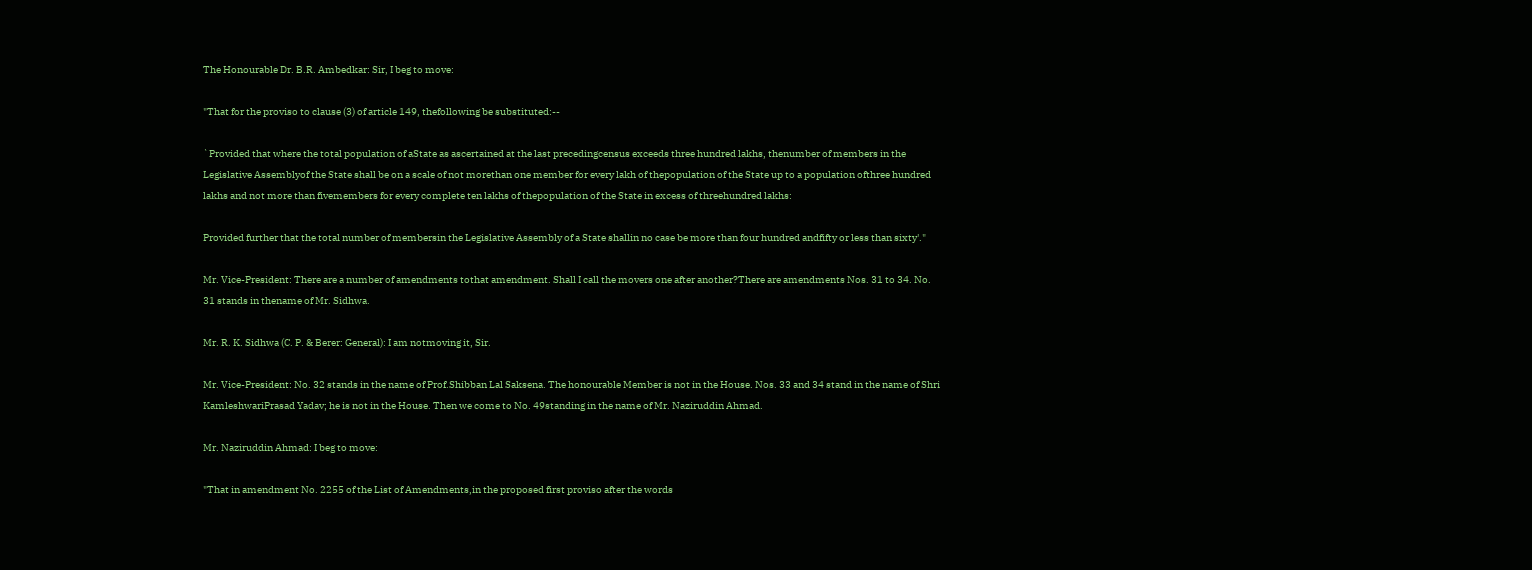The Honourable Dr. B.R. Ambedkar: Sir, I beg to move:

"That for the proviso to clause (3) of article 149, thefollowing be substituted:--

`Provided that where the total population of aState as ascertained at the last precedingcensus exceeds three hundred lakhs, thenumber of members in the Legislative Assemblyof the State shall be on a scale of not morethan one member for every lakh of thepopulation of the State up to a population ofthree hundred lakhs and not more than fivemembers for every complete ten lakhs of thepopulation of the State in excess of threehundred lakhs:

Provided further that the total number of membersin the Legislative Assembly of a State shallin no case be more than four hundred andfifty or less than sixty'."

Mr. Vice-President: There are a number of amendments tothat amendment. Shall I call the movers one after another?There are amendments Nos. 31 to 34. No. 31 stands in thename of Mr. Sidhwa.

Mr. R. K. Sidhwa (C. P. & Berer: General): I am notmoving it, Sir.

Mr. Vice-President: No. 32 stands in the name of Prof.Shibban Lal Saksena. The honourable Member is not in the House. Nos. 33 and 34 stand in the name of Shri KamleshwariPrasad Yadav; he is not in the House. Then we come to No. 49standing in the name of Mr. Naziruddin Ahmad.

Mr. Naziruddin Ahmad: I beg to move:

"That in amendment No. 2255 of the List of Amendments,in the proposed first proviso after the words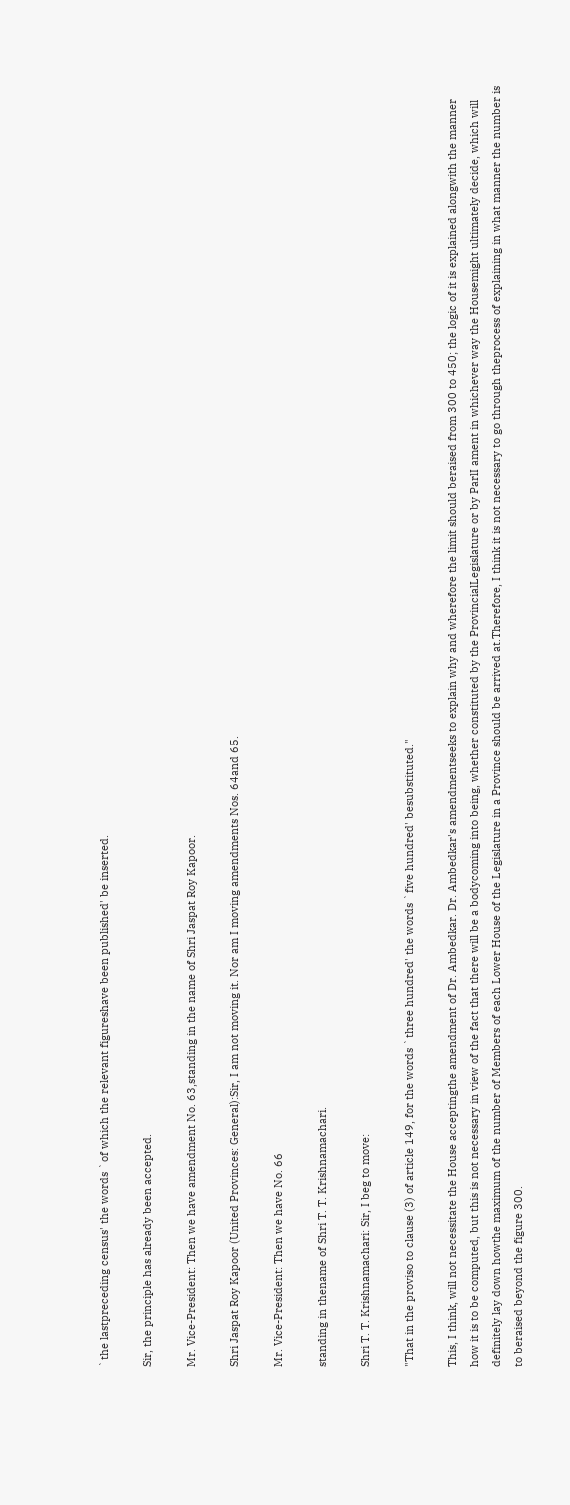`the lastpreceding census' the words `of which the relevant figureshave been published' be inserted.

Sir, the principle has already been accepted.

Mr. Vice-President: Then we have amendment No. 63,standing in the name of Shri Jaspat Roy Kapoor.

Shri Jaspat Roy Kapoor (United Provinces: General):Sir, I am not moving it. Nor am I moving amendments Nos. 64and 65.

Mr. Vice-President: Then we have No. 66

standing in thename of Shri T. T. Krishnamachari.

Shri T. T. Krishnamachari: Sir, I beg to move:

"That in the proviso to clause (3) of article 149, for the words `three hundred' the words `five hundred' besubstituted."

This, I think, will not necessitate the House acceptingthe amendment of Dr. Ambedkar. Dr. Ambedkar's amendmentseeks to explain why and wherefore the limit should beraised from 300 to 450; the logic of it is explained alongwith the manner how it is to be computed, but this is not necessary in view of the fact that there will be a bodycoming into being, whether constituted by the ProvincialLegislature or by ParlI ament in whichever way the Housemight ultimately decide, which will definitely lay down howthe maximum of the number of Members of each Lower House of the Legislature in a Province should be arrived at.Therefore, I think it is not necessary to go through theprocess of explaining in what manner the number is to beraised beyond the figure 300.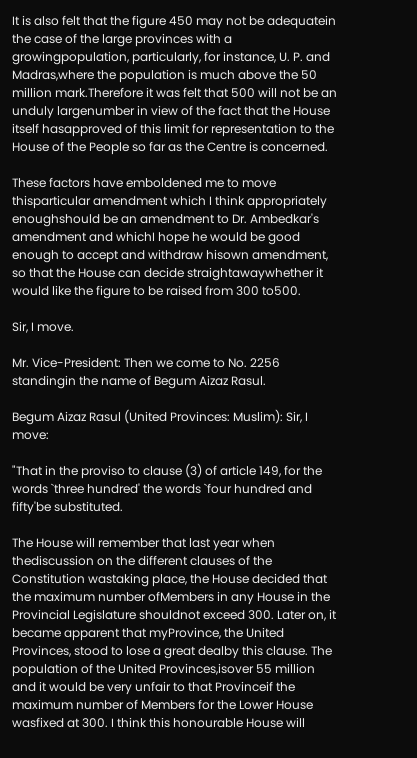It is also felt that the figure 450 may not be adequatein the case of the large provinces with a growingpopulation, particularly, for instance, U. P. and Madras,where the population is much above the 50 million mark.Therefore it was felt that 500 will not be an unduly largenumber in view of the fact that the House itself hasapproved of this limit for representation to the House of the People so far as the Centre is concerned.

These factors have emboldened me to move thisparticular amendment which I think appropriately enoughshould be an amendment to Dr. Ambedkar's amendment and whichI hope he would be good enough to accept and withdraw hisown amendment, so that the House can decide straightawaywhether it would like the figure to be raised from 300 to500.

Sir, I move.

Mr. Vice-President: Then we come to No. 2256 standingin the name of Begum Aizaz Rasul.

Begum Aizaz Rasul (United Provinces: Muslim): Sir, I move:

"That in the proviso to clause (3) of article 149, for the words `three hundred' the words `four hundred and fifty'be substituted.

The House will remember that last year when thediscussion on the different clauses of the Constitution wastaking place, the House decided that the maximum number ofMembers in any House in the Provincial Legislature shouldnot exceed 300. Later on, it became apparent that myProvince, the United Provinces, stood to lose a great dealby this clause. The population of the United Provinces,isover 55 million and it would be very unfair to that Provinceif the maximum number of Members for the Lower House wasfixed at 300. I think this honourable House will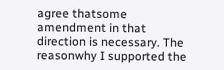agree thatsome amendment in that direction is necessary. The reasonwhy I supported the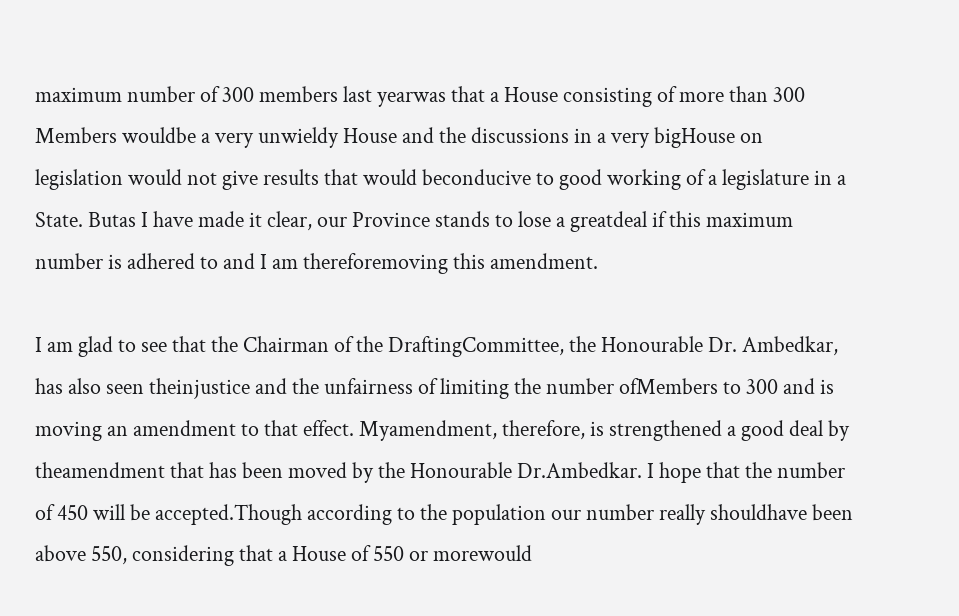maximum number of 300 members last yearwas that a House consisting of more than 300 Members wouldbe a very unwieldy House and the discussions in a very bigHouse on legislation would not give results that would beconducive to good working of a legislature in a State. Butas I have made it clear, our Province stands to lose a greatdeal if this maximum number is adhered to and I am thereforemoving this amendment.

I am glad to see that the Chairman of the DraftingCommittee, the Honourable Dr. Ambedkar, has also seen theinjustice and the unfairness of limiting the number ofMembers to 300 and is moving an amendment to that effect. Myamendment, therefore, is strengthened a good deal by theamendment that has been moved by the Honourable Dr.Ambedkar. I hope that the number of 450 will be accepted.Though according to the population our number really shouldhave been above 550, considering that a House of 550 or morewould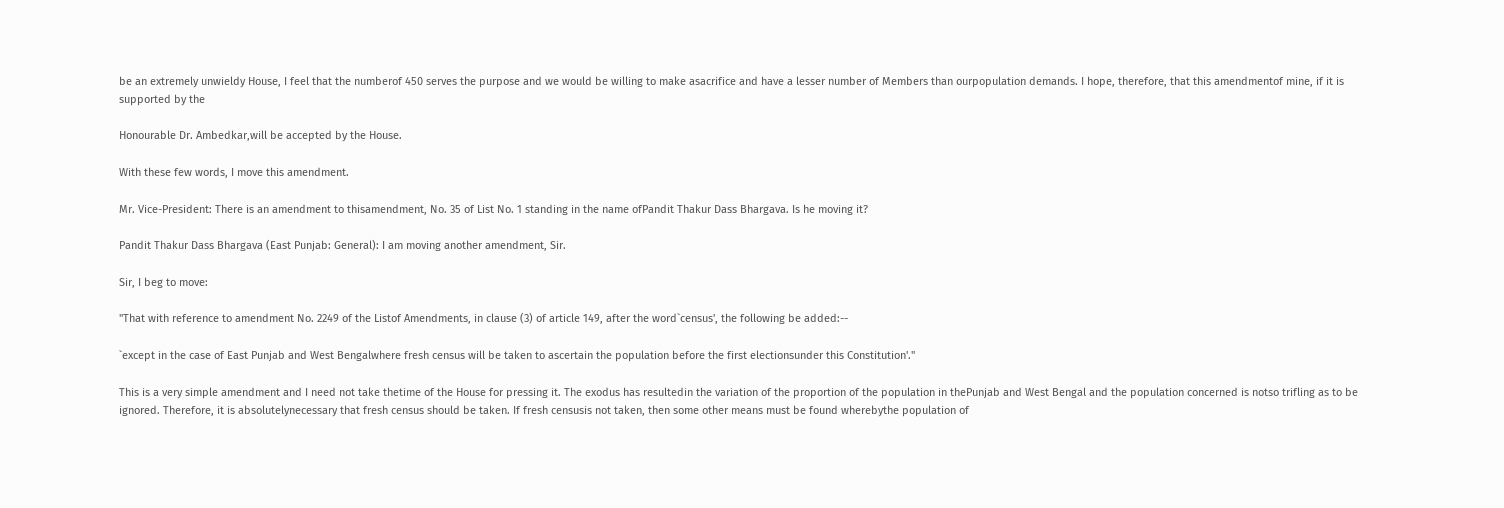be an extremely unwieldy House, I feel that the numberof 450 serves the purpose and we would be willing to make asacrifice and have a lesser number of Members than ourpopulation demands. I hope, therefore, that this amendmentof mine, if it is supported by the

Honourable Dr. Ambedkar,will be accepted by the House.

With these few words, I move this amendment.

Mr. Vice-President: There is an amendment to thisamendment, No. 35 of List No. 1 standing in the name ofPandit Thakur Dass Bhargava. Is he moving it?

Pandit Thakur Dass Bhargava (East Punjab: General): I am moving another amendment, Sir.

Sir, I beg to move:

"That with reference to amendment No. 2249 of the Listof Amendments, in clause (3) of article 149, after the word`census', the following be added:--

`except in the case of East Punjab and West Bengalwhere fresh census will be taken to ascertain the population before the first electionsunder this Constitution'."

This is a very simple amendment and I need not take thetime of the House for pressing it. The exodus has resultedin the variation of the proportion of the population in thePunjab and West Bengal and the population concerned is notso trifling as to be ignored. Therefore, it is absolutelynecessary that fresh census should be taken. If fresh censusis not taken, then some other means must be found wherebythe population of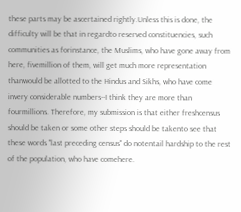these parts may be ascertained rightly.Unless this is done, the difficulty will be that in regardto reserved constituencies, such communities as forinstance, the Muslims, who have gone away from here, fivemillion of them, will get much more representation thanwould be allotted to the Hindus and Sikhs, who have come invery considerable numbers--I think they are more than fourmillions. Therefore, my submission is that either freshcensus should be taken or some other steps should be takento see that these words "last preceding census" do notentail hardship to the rest of the population, who have comehere.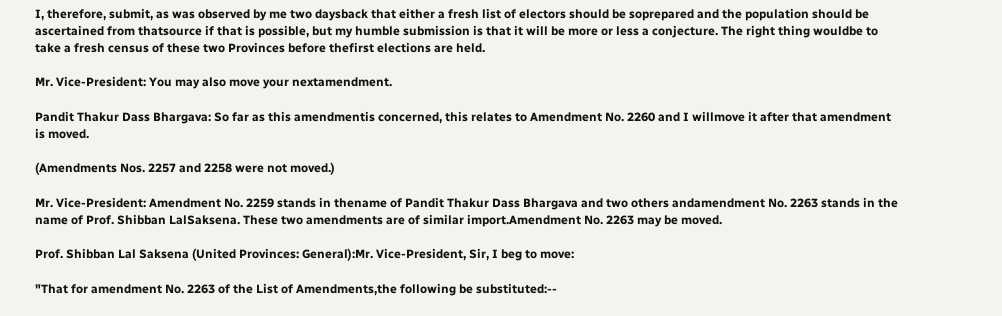I, therefore, submit, as was observed by me two daysback that either a fresh list of electors should be soprepared and the population should be ascertained from thatsource if that is possible, but my humble submission is that it will be more or less a conjecture. The right thing wouldbe to take a fresh census of these two Provinces before thefirst elections are held.

Mr. Vice-President: You may also move your nextamendment.

Pandit Thakur Dass Bhargava: So far as this amendmentis concerned, this relates to Amendment No. 2260 and I willmove it after that amendment is moved.

(Amendments Nos. 2257 and 2258 were not moved.)

Mr. Vice-President: Amendment No. 2259 stands in thename of Pandit Thakur Dass Bhargava and two others andamendment No. 2263 stands in the name of Prof. Shibban LalSaksena. These two amendments are of similar import.Amendment No. 2263 may be moved.

Prof. Shibban Lal Saksena (United Provinces: General):Mr. Vice-President, Sir, I beg to move:

"That for amendment No. 2263 of the List of Amendments,the following be substituted:--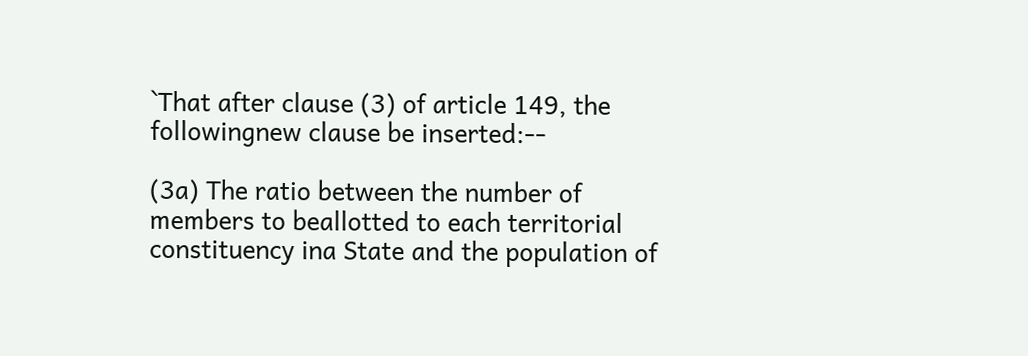`That after clause (3) of article 149, the followingnew clause be inserted:--

(3a) The ratio between the number of members to beallotted to each territorial constituency ina State and the population of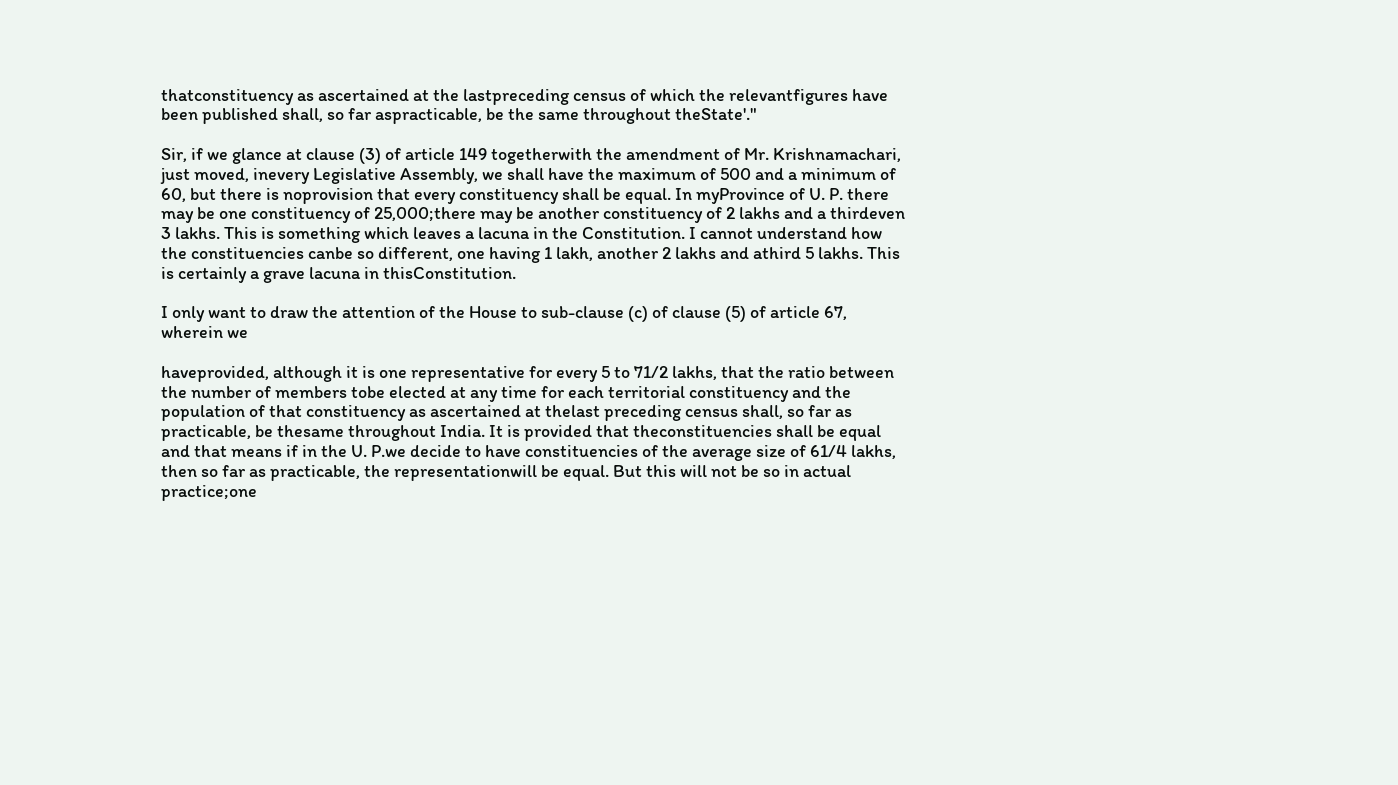thatconstituency as ascertained at the lastpreceding census of which the relevantfigures have been published shall, so far aspracticable, be the same throughout theState'."

Sir, if we glance at clause (3) of article 149 togetherwith the amendment of Mr. Krishnamachari, just moved, inevery Legislative Assembly, we shall have the maximum of 500 and a minimum of 60, but there is noprovision that every constituency shall be equal. In myProvince of U. P. there may be one constituency of 25,000;there may be another constituency of 2 lakhs and a thirdeven 3 lakhs. This is something which leaves a lacuna in the Constitution. I cannot understand how the constituencies canbe so different, one having 1 lakh, another 2 lakhs and athird 5 lakhs. This is certainly a grave lacuna in thisConstitution.

I only want to draw the attention of the House to sub-clause (c) of clause (5) of article 67, wherein we

haveprovided, although it is one representative for every 5 to 71/2 lakhs, that the ratio between the number of members tobe elected at any time for each territorial constituency and the population of that constituency as ascertained at thelast preceding census shall, so far as practicable, be thesame throughout India. It is provided that theconstituencies shall be equal and that means if in the U. P.we decide to have constituencies of the average size of 61/4 lakhs, then so far as practicable, the representationwill be equal. But this will not be so in actual practice;one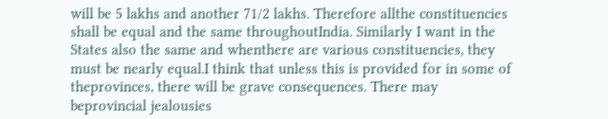will be 5 lakhs and another 71/2 lakhs. Therefore allthe constituencies shall be equal and the same throughoutIndia. Similarly I want in the States also the same and whenthere are various constituencies, they must be nearly equal.I think that unless this is provided for in some of theprovinces, there will be grave consequences. There may beprovincial jealousies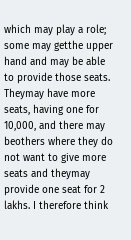which may play a role; some may getthe upper hand and may be able to provide those seats. Theymay have more seats, having one for 10,000, and there may beothers where they do not want to give more seats and theymay provide one seat for 2 lakhs. I therefore think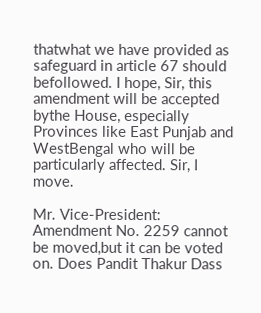thatwhat we have provided as safeguard in article 67 should befollowed. I hope, Sir, this amendment will be accepted bythe House, especially Provinces like East Punjab and WestBengal who will be particularly affected. Sir, I move.

Mr. Vice-President: Amendment No. 2259 cannot be moved,but it can be voted on. Does Pandit Thakur Dass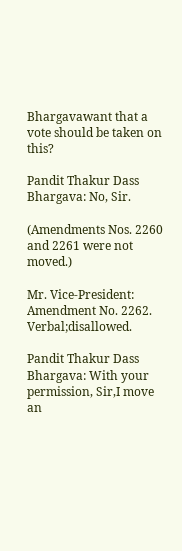Bhargavawant that a vote should be taken on this?

Pandit Thakur Dass Bhargava: No, Sir.

(Amendments Nos. 2260 and 2261 were not moved.)

Mr. Vice-President: Amendment No. 2262. Verbal;disallowed.

Pandit Thakur Dass Bhargava: With your permission, Sir,I move an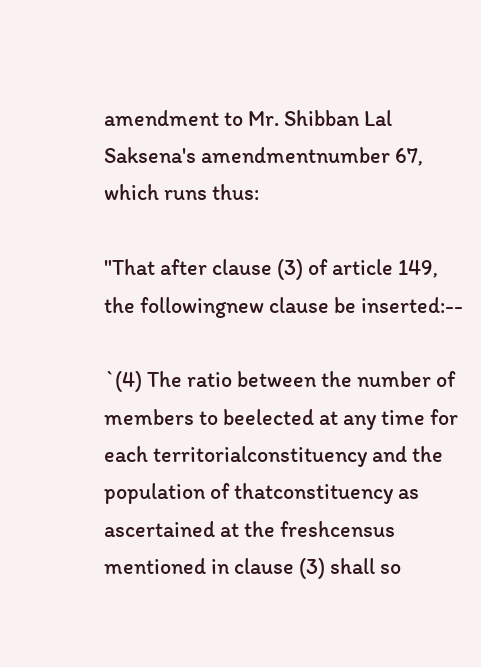amendment to Mr. Shibban Lal Saksena's amendmentnumber 67, which runs thus:

"That after clause (3) of article 149, the followingnew clause be inserted:--

`(4) The ratio between the number of members to beelected at any time for each territorialconstituency and the population of thatconstituency as ascertained at the freshcensus mentioned in clause (3) shall so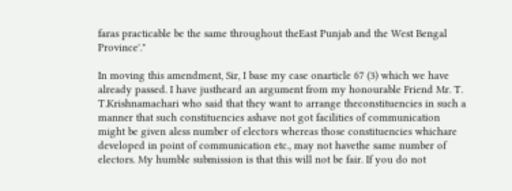faras practicable be the same throughout theEast Punjab and the West Bengal Province'."

In moving this amendment, Sir, I base my case onarticle 67 (3) which we have already passed. I have justheard an argument from my honourable Friend Mr. T. T.Krishnamachari who said that they want to arrange theconstituencies in such a manner that such constituencies ashave not got facilities of communication might be given aless number of electors whereas those constituencies whichare developed in point of communication etc., may not havethe same number of electors. My humble submission is that this will not be fair. If you do not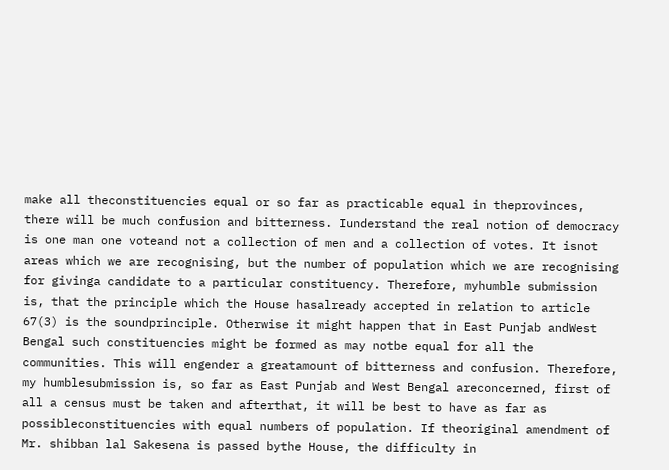make all theconstituencies equal or so far as practicable equal in theprovinces, there will be much confusion and bitterness. Iunderstand the real notion of democracy is one man one voteand not a collection of men and a collection of votes. It isnot areas which we are recognising, but the number of population which we are recognising for givinga candidate to a particular constituency. Therefore, myhumble submission is, that the principle which the House hasalready accepted in relation to article 67(3) is the soundprinciple. Otherwise it might happen that in East Punjab andWest Bengal such constituencies might be formed as may notbe equal for all the communities. This will engender a greatamount of bitterness and confusion. Therefore, my humblesubmission is, so far as East Punjab and West Bengal areconcerned, first of all a census must be taken and afterthat, it will be best to have as far as possibleconstituencies with equal numbers of population. If theoriginal amendment of Mr. shibban lal Sakesena is passed bythe House, the difficulty in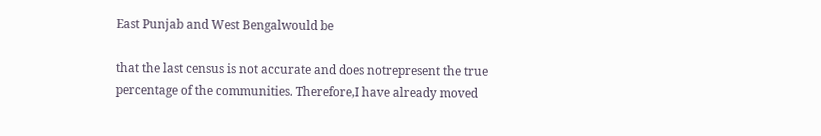East Punjab and West Bengalwould be

that the last census is not accurate and does notrepresent the true percentage of the communities. Therefore,I have already moved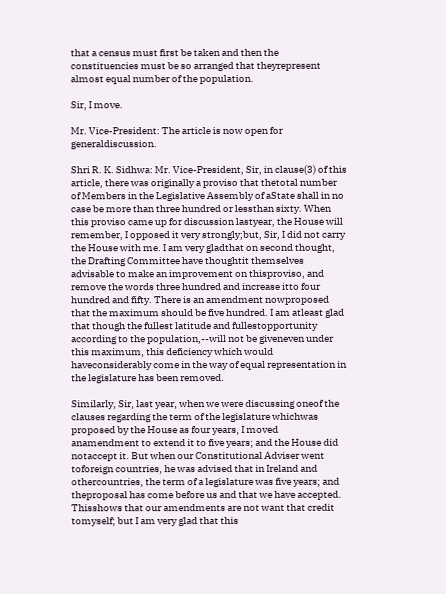that a census must first be taken and then the constituencies must be so arranged that theyrepresent almost equal number of the population.

Sir, I move.

Mr. Vice-President: The article is now open for generaldiscussion.

Shri R. K. Sidhwa: Mr. Vice-President, Sir, in clause(3) of this article, there was originally a proviso that thetotal number of Members in the Legislative Assembly of aState shall in no case be more than three hundred or lessthan sixty. When this proviso came up for discussion lastyear, the House will remember, I opposed it very strongly;but, Sir, I did not carry the House with me. I am very gladthat on second thought, the Drafting Committee have thoughtit themselves advisable to make an improvement on thisproviso, and remove the words three hundred and increase itto four hundred and fifty. There is an amendment nowproposed that the maximum should be five hundred. I am atleast glad that though the fullest latitude and fullestopportunity according to the population,--will not be giveneven under this maximum, this deficiency which would haveconsiderably come in the way of equal representation in the legislature has been removed.

Similarly, Sir, last year, when we were discussing oneof the clauses regarding the term of the legislature whichwas proposed by the House as four years, I moved anamendment to extend it to five years; and the House did notaccept it. But when our Constitutional Adviser went toforeign countries, he was advised that in Ireland and othercountries, the term of a legislature was five years; and theproposal has come before us and that we have accepted. Thisshows that our amendments are not want that credit tomyself; but I am very glad that this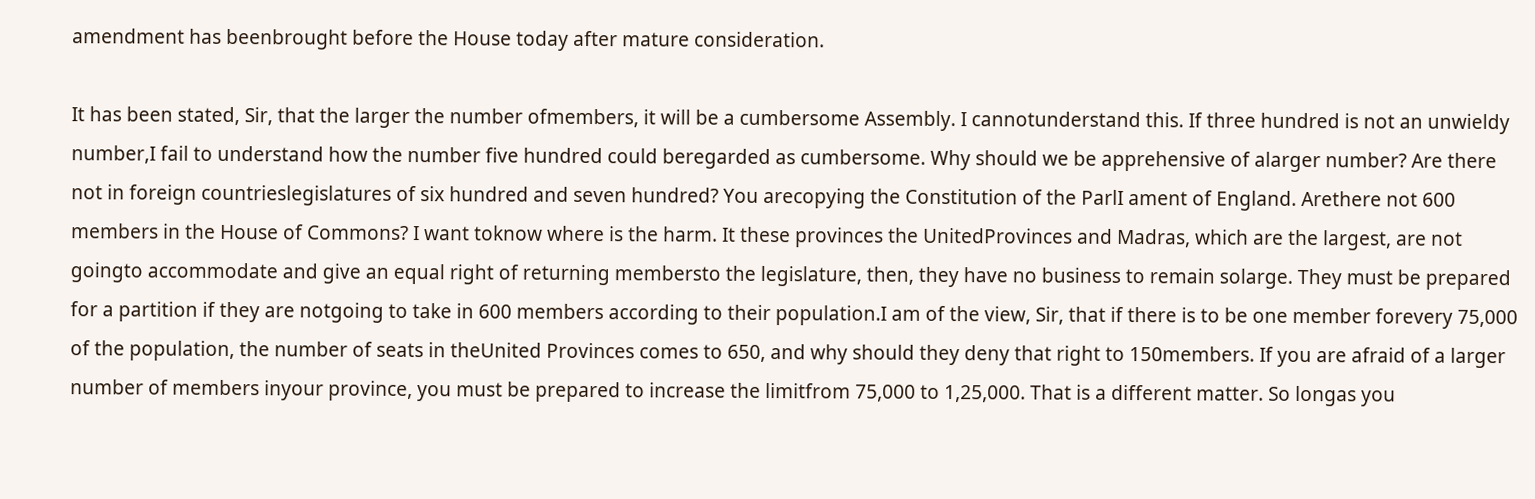amendment has beenbrought before the House today after mature consideration.

It has been stated, Sir, that the larger the number ofmembers, it will be a cumbersome Assembly. I cannotunderstand this. If three hundred is not an unwieldy number,I fail to understand how the number five hundred could beregarded as cumbersome. Why should we be apprehensive of alarger number? Are there not in foreign countrieslegislatures of six hundred and seven hundred? You arecopying the Constitution of the ParlI ament of England. Arethere not 600 members in the House of Commons? I want toknow where is the harm. It these provinces the UnitedProvinces and Madras, which are the largest, are not goingto accommodate and give an equal right of returning membersto the legislature, then, they have no business to remain solarge. They must be prepared for a partition if they are notgoing to take in 600 members according to their population.I am of the view, Sir, that if there is to be one member forevery 75,000 of the population, the number of seats in theUnited Provinces comes to 650, and why should they deny that right to 150members. If you are afraid of a larger number of members inyour province, you must be prepared to increase the limitfrom 75,000 to 1,25,000. That is a different matter. So longas you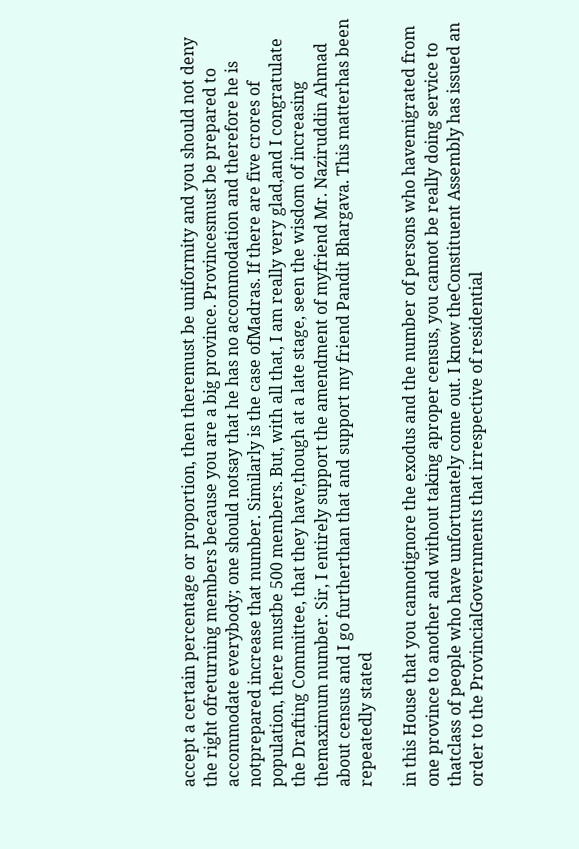accept a certain percentage or proportion, then theremust be uniformity and you should not deny the right ofreturning members because you are a big province. Provincesmust be prepared to accommodate everybody; one should notsay that he has no accommodation and therefore he is notprepared increase that number. Similarly is the case ofMadras. If there are five crores of population, there mustbe 500 members. But, with all that, I am really very glad,and I congratulate the Drafting Committee, that they have,though at a late stage, seen the wisdom of increasing themaximum number. Sir, I entirely support the amendment of myfriend Mr. Naziruddin Ahmad about census and I go furtherthan that and support my friend Pandit Bhargava. This matterhas been repeatedly stated

in this House that you cannotignore the exodus and the number of persons who havemigrated from one province to another and without taking aproper census, you cannot be really doing service to thatclass of people who have unfortunately come out. I know theConstituent Assembly has issued an order to the ProvincialGovernments that irrespective of residential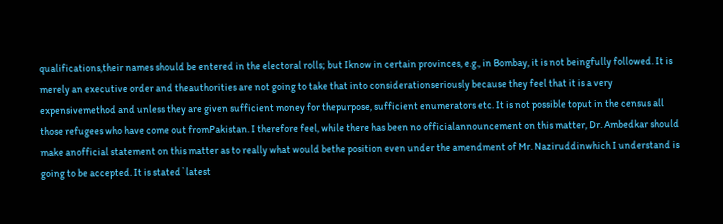qualifications,their names should be entered in the electoral rolls; but Iknow in certain provinces, e.g., in Bombay, it is not beingfully followed. It is merely an executive order and theauthorities are not going to take that into considerationseriously because they feel that it is a very expensivemethod and unless they are given sufficient money for thepurpose, sufficient enumerators etc. It is not possible toput in the census all those refugees who have come out fromPakistan. I therefore feel, while there has been no officialannouncement on this matter, Dr. Ambedkar should make anofficial statement on this matter as to really what would bethe position even under the amendment of Mr. Naziruddinwhich I understand is going to be accepted. It is stated`latest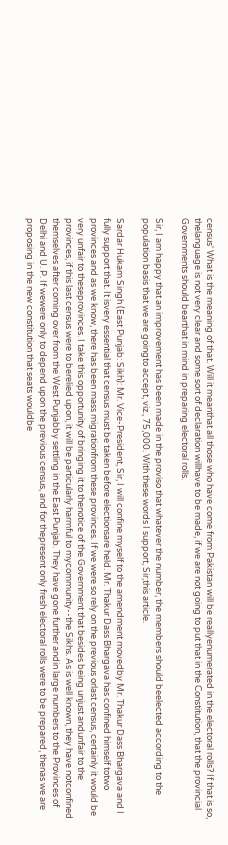census' What is the meaning of that. Will it meanthat all those who have come from Pakistan will be reallyenumerated in the electoral rolls? If that is so, thelanguage is not very clear and some sort of declaration willhave to be made, if we are not going to put that in the Constitution, that the provincial Governments should bearthat in mind in preparing electoral rolls.

Sir, I am happy that an improvement has been made in the proviso that whatever the number, the members should beelected according to the population basis that we are goingto accept, viz., 75,000. With these words I support, Sir,this article.

Sardar Hukam Singh (East Punjab: Sikh): Mr. Vice-President, Sir, I will confine myself to the amendment movedby Mr. Thakur Dass Bhargava and I fully support that. It isvery essential that census must be taken before electionsare held. Mr. Thakur Dass Bhargava has confined himself totwo provinces and as we know, there has been mass migrationfrom these provinces. If we were so rely on the previous orlast census, certainly it would be very unfair to theseprovinces. I take this opportunity of bringing it to thenotice of the Government that besides being unjust andunfair to the provinces, if this last census were to berelied upon, it will be particularly harmful to mycommunity--the Sikhs. As is well known, they have notconfined themselves after coming over from the West Punjabby settling in the East Punjab. They have gone further andin large numbers to the Provinces of Delhi and U. P. If wewere only to depend upon the previous census, and for thepresent only fresh electoral rolls were to be prepared, thenas we are proposing in the new constitution that seats wouldbe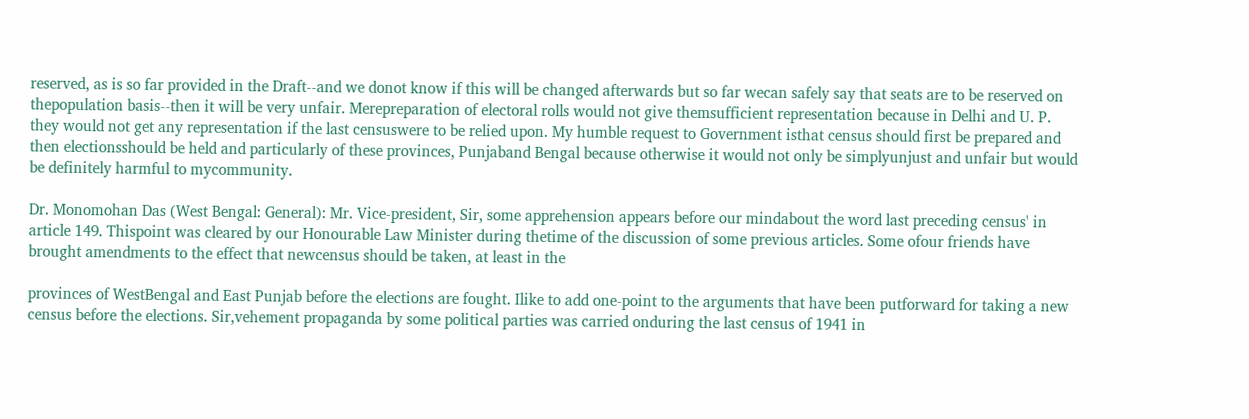reserved, as is so far provided in the Draft--and we donot know if this will be changed afterwards but so far wecan safely say that seats are to be reserved on thepopulation basis--then it will be very unfair. Merepreparation of electoral rolls would not give themsufficient representation because in Delhi and U. P. they would not get any representation if the last censuswere to be relied upon. My humble request to Government isthat census should first be prepared and then electionsshould be held and particularly of these provinces, Punjaband Bengal because otherwise it would not only be simplyunjust and unfair but would be definitely harmful to mycommunity.

Dr. Monomohan Das (West Bengal: General): Mr. Vice-president, Sir, some apprehension appears before our mindabout the word last preceding census' in article 149. Thispoint was cleared by our Honourable Law Minister during thetime of the discussion of some previous articles. Some ofour friends have brought amendments to the effect that newcensus should be taken, at least in the

provinces of WestBengal and East Punjab before the elections are fought. Ilike to add one-point to the arguments that have been putforward for taking a new census before the elections. Sir,vehement propaganda by some political parties was carried onduring the last census of 1941 in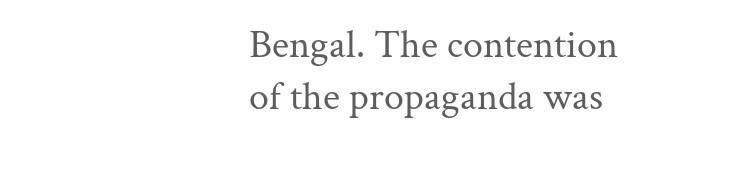Bengal. The contention of the propaganda was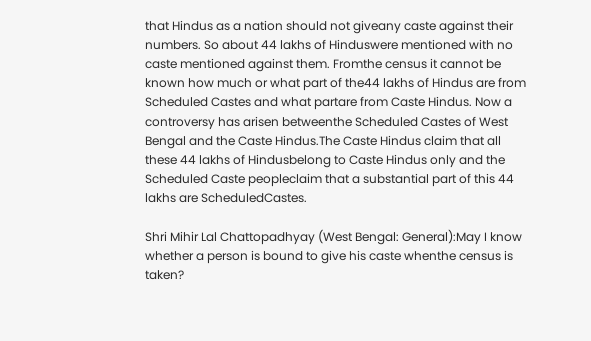that Hindus as a nation should not giveany caste against their numbers. So about 44 lakhs of Hinduswere mentioned with no caste mentioned against them. Fromthe census it cannot be known how much or what part of the44 lakhs of Hindus are from Scheduled Castes and what partare from Caste Hindus. Now a controversy has arisen betweenthe Scheduled Castes of West Bengal and the Caste Hindus.The Caste Hindus claim that all these 44 lakhs of Hindusbelong to Caste Hindus only and the Scheduled Caste peopleclaim that a substantial part of this 44 lakhs are ScheduledCastes.

Shri Mihir Lal Chattopadhyay (West Bengal: General):May I know whether a person is bound to give his caste whenthe census is taken?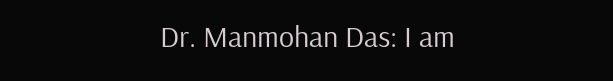Dr. Manmohan Das: I am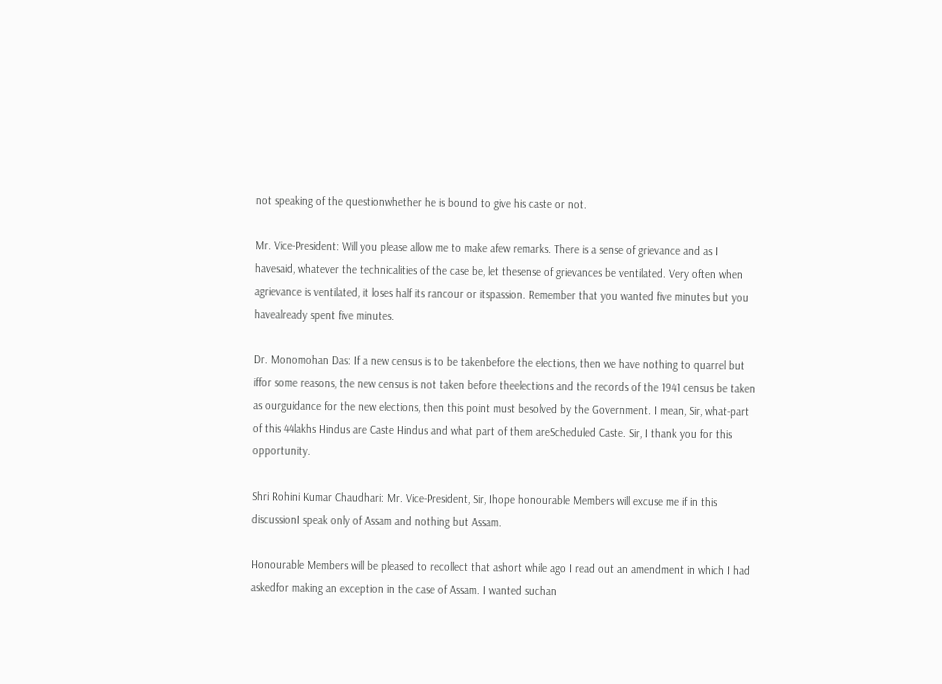not speaking of the questionwhether he is bound to give his caste or not.

Mr. Vice-President: Will you please allow me to make afew remarks. There is a sense of grievance and as I havesaid, whatever the technicalities of the case be, let thesense of grievances be ventilated. Very often when agrievance is ventilated, it loses half its rancour or itspassion. Remember that you wanted five minutes but you havealready spent five minutes.

Dr. Monomohan Das: If a new census is to be takenbefore the elections, then we have nothing to quarrel but iffor some reasons, the new census is not taken before theelections and the records of the 1941 census be taken as ourguidance for the new elections, then this point must besolved by the Government. I mean, Sir, what-part of this 44lakhs Hindus are Caste Hindus and what part of them areScheduled Caste. Sir, I thank you for this opportunity.

Shri Rohini Kumar Chaudhari: Mr. Vice-President, Sir, Ihope honourable Members will excuse me if in this discussionI speak only of Assam and nothing but Assam.

Honourable Members will be pleased to recollect that ashort while ago I read out an amendment in which I had askedfor making an exception in the case of Assam. I wanted suchan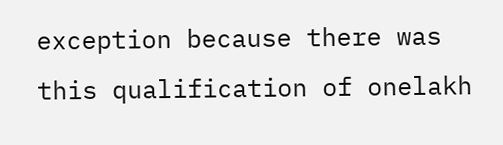exception because there was this qualification of onelakh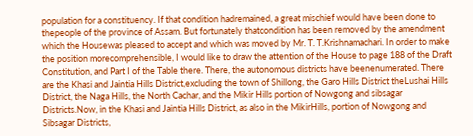population for a constituency. If that condition hadremained, a great mischief would have been done to thepeople of the province of Assam. But fortunately thatcondition has been removed by the amendment which the Housewas pleased to accept and which was moved by Mr. T. T.Krishnamachari. In order to make the position morecomprehensible, I would like to draw the attention of the House to page 188 of the Draft Constitution, and Part I of the Table there. There, the autonomous districts have beenenumerated. There are the Khasi and Jaintia Hills District,excluding the town of Shillong, the Garo Hills District theLushai Hills District, the Naga Hills, the North Cachar, and the Mikir Hills portion of Nowgong and sibsagar Districts.Now, in the Khasi and Jaintia Hills District, as also in the MikirHills, portion of Nowgong and Sibsagar Districts,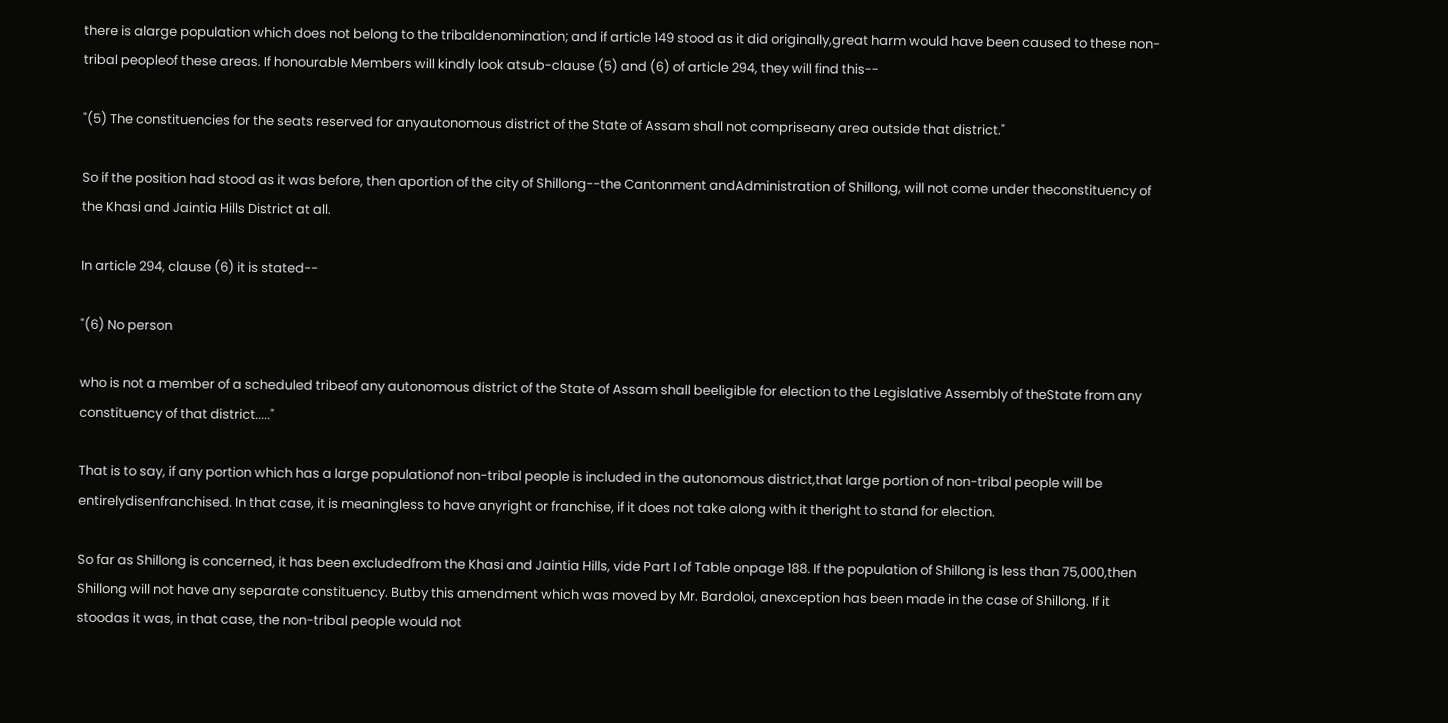there is alarge population which does not belong to the tribaldenomination; and if article 149 stood as it did originally,great harm would have been caused to these non-tribal peopleof these areas. If honourable Members will kindly look atsub-clause (5) and (6) of article 294, they will find this--

"(5) The constituencies for the seats reserved for anyautonomous district of the State of Assam shall not compriseany area outside that district."

So if the position had stood as it was before, then aportion of the city of Shillong--the Cantonment andAdministration of Shillong, will not come under theconstituency of the Khasi and Jaintia Hills District at all.

In article 294, clause (6) it is stated--

"(6) No person

who is not a member of a scheduled tribeof any autonomous district of the State of Assam shall beeligible for election to the Legislative Assembly of theState from any constituency of that district....."

That is to say, if any portion which has a large populationof non-tribal people is included in the autonomous district,that large portion of non-tribal people will be entirelydisenfranchised. In that case, it is meaningless to have anyright or franchise, if it does not take along with it theright to stand for election.

So far as Shillong is concerned, it has been excludedfrom the Khasi and Jaintia Hills, vide Part I of Table onpage 188. If the population of Shillong is less than 75,000,then Shillong will not have any separate constituency. Butby this amendment which was moved by Mr. Bardoloi, anexception has been made in the case of Shillong. If it stoodas it was, in that case, the non-tribal people would not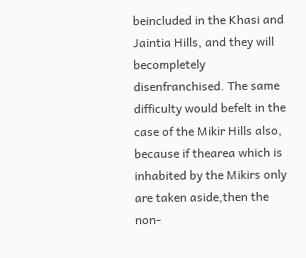beincluded in the Khasi and Jaintia Hills, and they will becompletely disenfranchised. The same difficulty would befelt in the case of the Mikir Hills also, because if thearea which is inhabited by the Mikirs only are taken aside,then the non-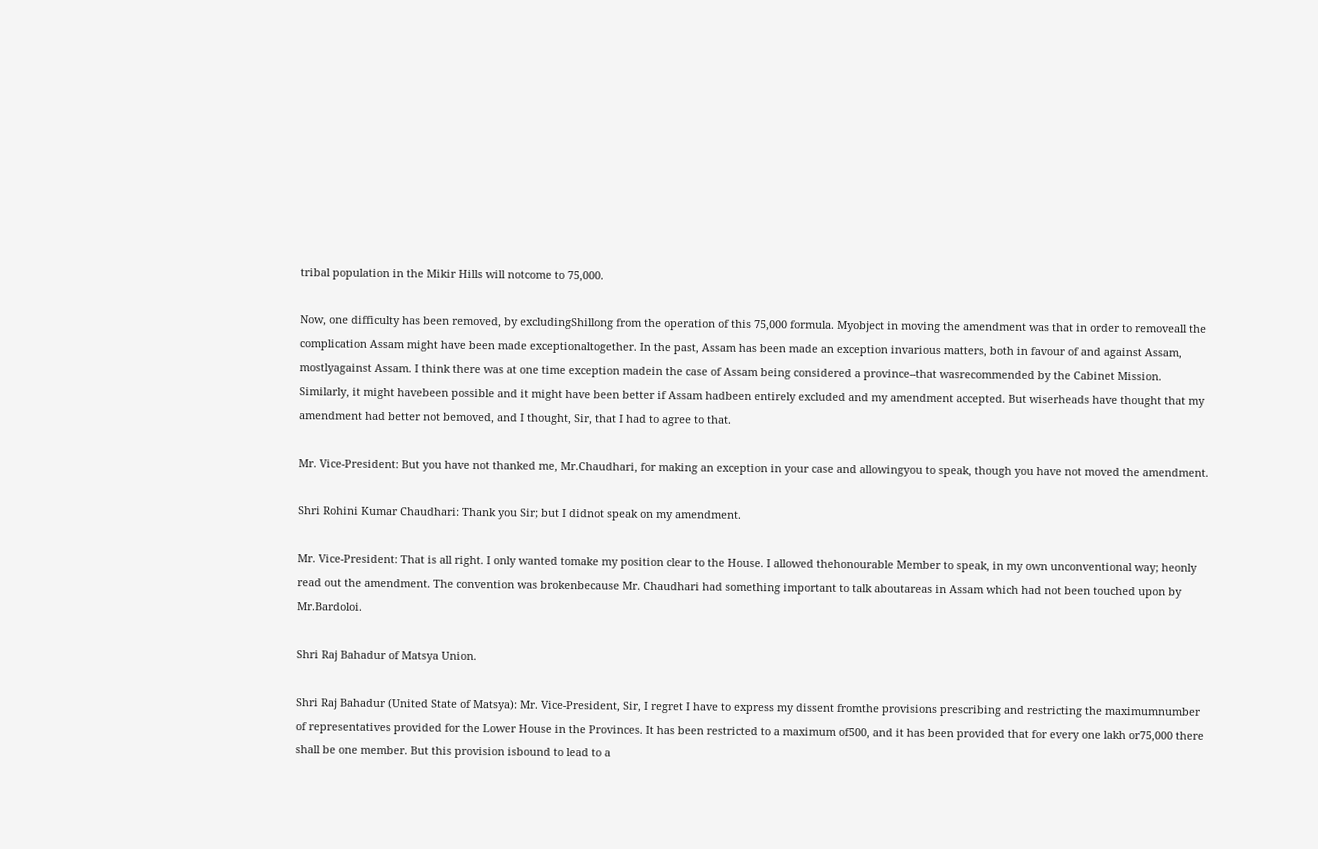tribal population in the Mikir Hills will notcome to 75,000.

Now, one difficulty has been removed, by excludingShillong from the operation of this 75,000 formula. Myobject in moving the amendment was that in order to removeall the complication Assam might have been made exceptionaltogether. In the past, Assam has been made an exception invarious matters, both in favour of and against Assam, mostlyagainst Assam. I think there was at one time exception madein the case of Assam being considered a province--that wasrecommended by the Cabinet Mission. Similarly, it might havebeen possible and it might have been better if Assam hadbeen entirely excluded and my amendment accepted. But wiserheads have thought that my amendment had better not bemoved, and I thought, Sir, that I had to agree to that.

Mr. Vice-President: But you have not thanked me, Mr.Chaudhari, for making an exception in your case and allowingyou to speak, though you have not moved the amendment.

Shri Rohini Kumar Chaudhari: Thank you Sir; but I didnot speak on my amendment.

Mr. Vice-President: That is all right. I only wanted tomake my position clear to the House. I allowed thehonourable Member to speak, in my own unconventional way; heonly read out the amendment. The convention was brokenbecause Mr. Chaudhari had something important to talk aboutareas in Assam which had not been touched upon by Mr.Bardoloi.

Shri Raj Bahadur of Matsya Union.

Shri Raj Bahadur (United State of Matsya): Mr. Vice-President, Sir, I regret I have to express my dissent fromthe provisions prescribing and restricting the maximumnumber of representatives provided for the Lower House in the Provinces. It has been restricted to a maximum of500, and it has been provided that for every one lakh or75,000 there shall be one member. But this provision isbound to lead to a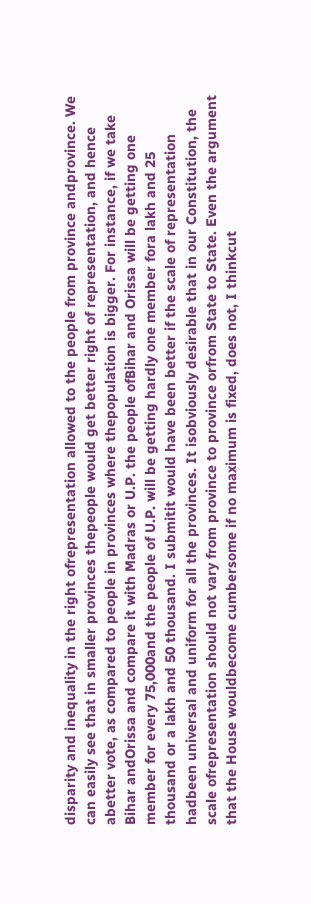disparity and inequality in the right ofrepresentation allowed to the people from province andprovince. We can easily see that in smaller provinces thepeople would get better right of representation, and hence abetter vote, as compared to people in provinces where thepopulation is bigger. For instance, if we take Bihar andOrissa and compare it with Madras or U.P. the people ofBihar and Orissa will be getting one member for every 75,000and the people of U.P. will be getting hardly one member fora lakh and 25 thousand or a lakh and 50 thousand. I submitit would have been better if the scale of representation hadbeen universal and uniform for all the provinces. It isobviously desirable that in our Constitution, the scale ofrepresentation should not vary from province to province orfrom State to State. Even the argument that the House wouldbecome cumbersome if no maximum is fixed, does not, I thinkcut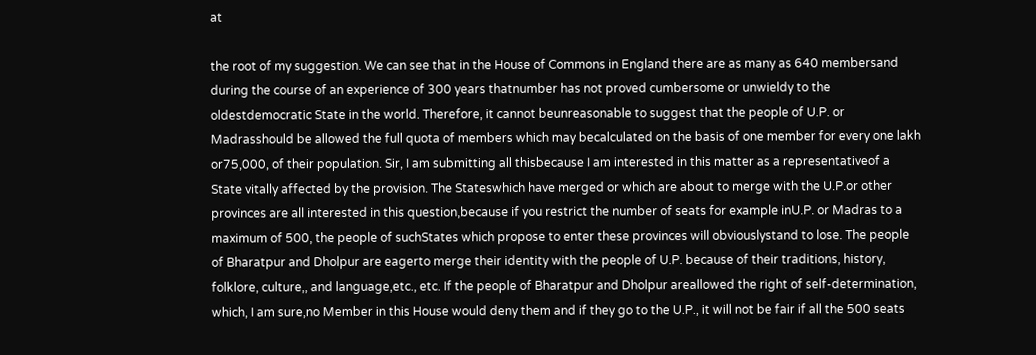at

the root of my suggestion. We can see that in the House of Commons in England there are as many as 640 membersand during the course of an experience of 300 years thatnumber has not proved cumbersome or unwieldy to the oldestdemocratic State in the world. Therefore, it cannot beunreasonable to suggest that the people of U.P. or Madrasshould be allowed the full quota of members which may becalculated on the basis of one member for every one lakh or75,000, of their population. Sir, I am submitting all thisbecause I am interested in this matter as a representativeof a State vitally affected by the provision. The Stateswhich have merged or which are about to merge with the U.P.or other provinces are all interested in this question,because if you restrict the number of seats for example inU.P. or Madras to a maximum of 500, the people of suchStates which propose to enter these provinces will obviouslystand to lose. The people of Bharatpur and Dholpur are eagerto merge their identity with the people of U.P. because of their traditions, history, folklore, culture,, and language,etc., etc. If the people of Bharatpur and Dholpur areallowed the right of self-determination, which, I am sure,no Member in this House would deny them and if they go to the U.P., it will not be fair if all the 500 seats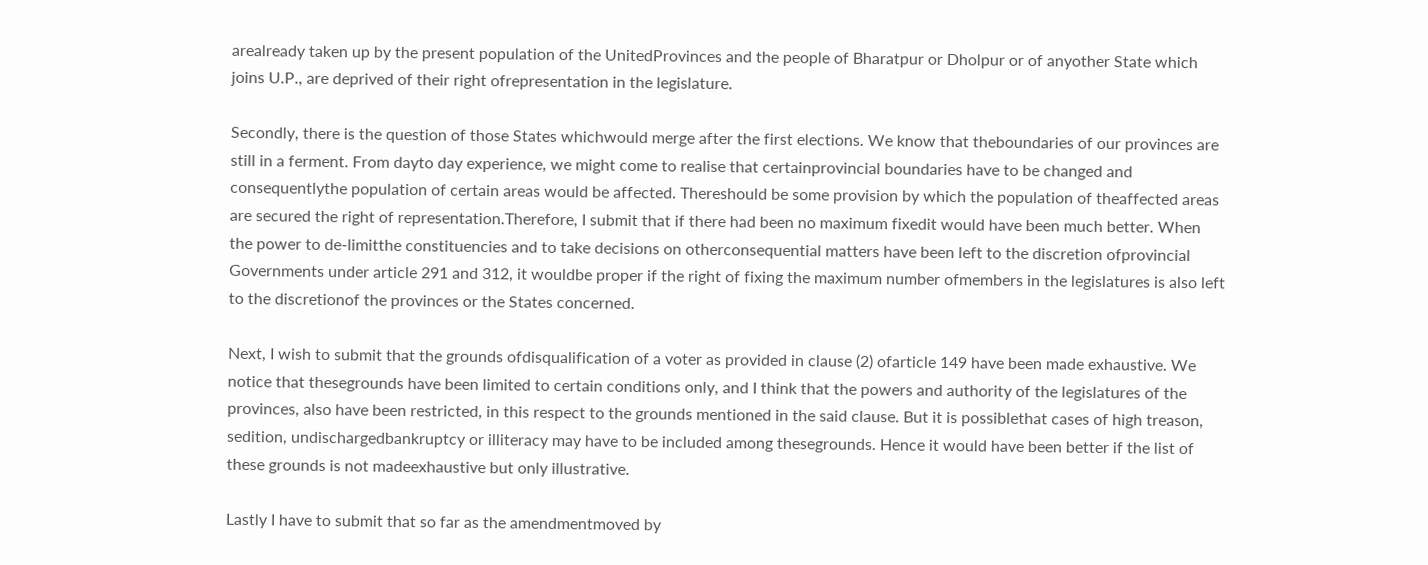arealready taken up by the present population of the UnitedProvinces and the people of Bharatpur or Dholpur or of anyother State which joins U.P., are deprived of their right ofrepresentation in the legislature.

Secondly, there is the question of those States whichwould merge after the first elections. We know that theboundaries of our provinces are still in a ferment. From dayto day experience, we might come to realise that certainprovincial boundaries have to be changed and consequentlythe population of certain areas would be affected. Thereshould be some provision by which the population of theaffected areas are secured the right of representation.Therefore, I submit that if there had been no maximum fixedit would have been much better. When the power to de-limitthe constituencies and to take decisions on otherconsequential matters have been left to the discretion ofprovincial Governments under article 291 and 312, it wouldbe proper if the right of fixing the maximum number ofmembers in the legislatures is also left to the discretionof the provinces or the States concerned.

Next, I wish to submit that the grounds ofdisqualification of a voter as provided in clause (2) ofarticle 149 have been made exhaustive. We notice that thesegrounds have been limited to certain conditions only, and I think that the powers and authority of the legislatures of the provinces, also have been restricted, in this respect to the grounds mentioned in the said clause. But it is possiblethat cases of high treason, sedition, undischargedbankruptcy or illiteracy may have to be included among thesegrounds. Hence it would have been better if the list of these grounds is not madeexhaustive but only illustrative.

Lastly I have to submit that so far as the amendmentmoved by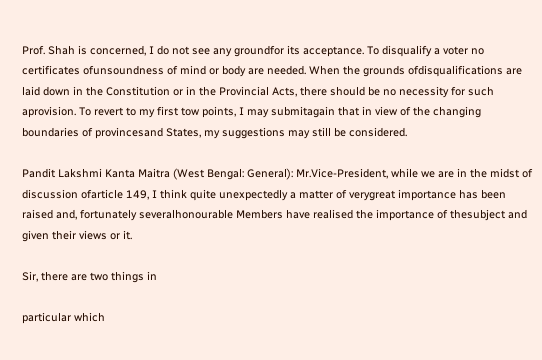Prof. Shah is concerned, I do not see any groundfor its acceptance. To disqualify a voter no certificates ofunsoundness of mind or body are needed. When the grounds ofdisqualifications are laid down in the Constitution or in the Provincial Acts, there should be no necessity for such aprovision. To revert to my first tow points, I may submitagain that in view of the changing boundaries of provincesand States, my suggestions may still be considered.

Pandit Lakshmi Kanta Maitra (West Bengal: General): Mr.Vice-President, while we are in the midst of discussion ofarticle 149, I think quite unexpectedly a matter of verygreat importance has been raised and, fortunately severalhonourable Members have realised the importance of thesubject and given their views or it.

Sir, there are two things in

particular which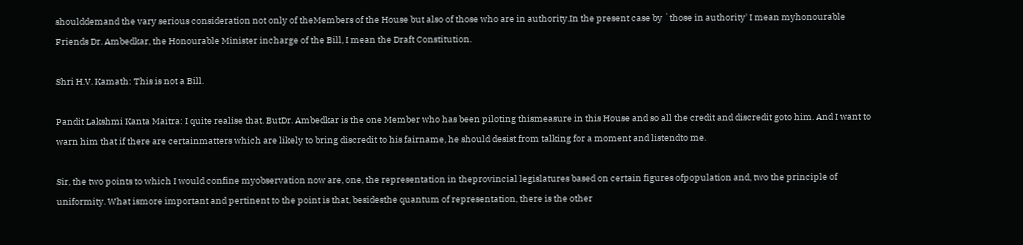shoulddemand the vary serious consideration not only of theMembers of the House but also of those who are in authority.In the present case by `those in authority' I mean myhonourable Friends Dr. Ambedkar, the Honourable Minister incharge of the Bill, I mean the Draft Constitution.

Shri H.V. Kamath: This is not a Bill.

Pandit Lakshmi Kanta Maitra: I quite realise that. ButDr. Ambedkar is the one Member who has been piloting thismeasure in this House and so all the credit and discredit goto him. And I want to warn him that if there are certainmatters which are likely to bring discredit to his fairname, he should desist from talking for a moment and listendto me.

Sir, the two points to which I would confine myobservation now are, one, the representation in theprovincial legislatures based on certain figures ofpopulation and, two the principle of uniformity. What ismore important and pertinent to the point is that, besidesthe quantum of representation, there is the other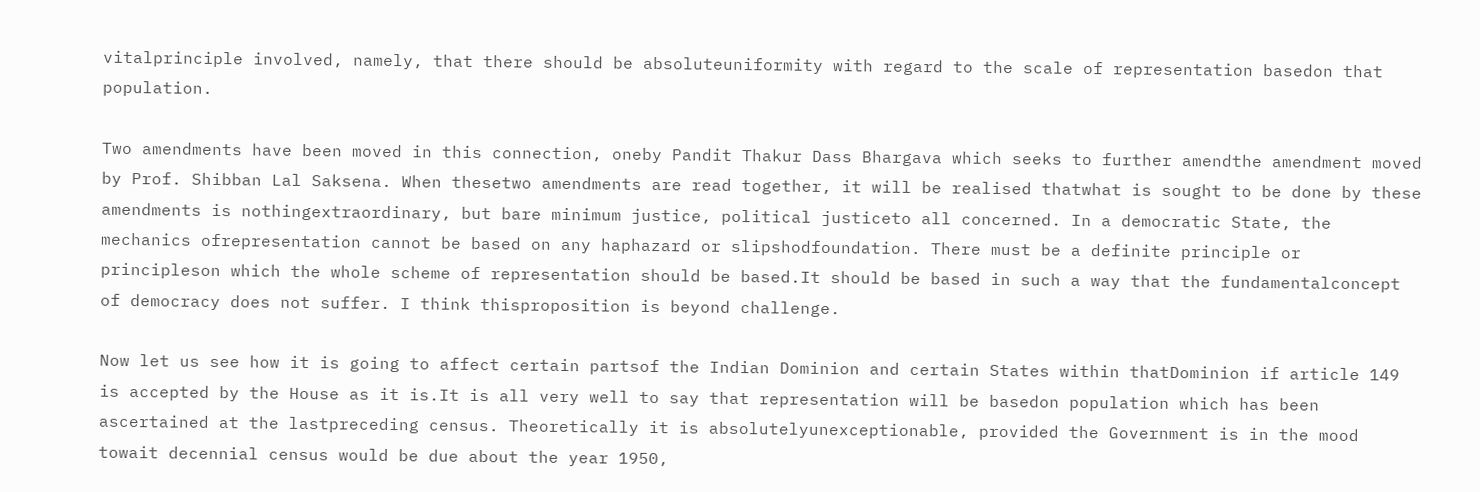vitalprinciple involved, namely, that there should be absoluteuniformity with regard to the scale of representation basedon that population.

Two amendments have been moved in this connection, oneby Pandit Thakur Dass Bhargava which seeks to further amendthe amendment moved by Prof. Shibban Lal Saksena. When thesetwo amendments are read together, it will be realised thatwhat is sought to be done by these amendments is nothingextraordinary, but bare minimum justice, political justiceto all concerned. In a democratic State, the mechanics ofrepresentation cannot be based on any haphazard or slipshodfoundation. There must be a definite principle or principleson which the whole scheme of representation should be based.It should be based in such a way that the fundamentalconcept of democracy does not suffer. I think thisproposition is beyond challenge.

Now let us see how it is going to affect certain partsof the Indian Dominion and certain States within thatDominion if article 149 is accepted by the House as it is.It is all very well to say that representation will be basedon population which has been ascertained at the lastpreceding census. Theoretically it is absolutelyunexceptionable, provided the Government is in the mood towait decennial census would be due about the year 1950,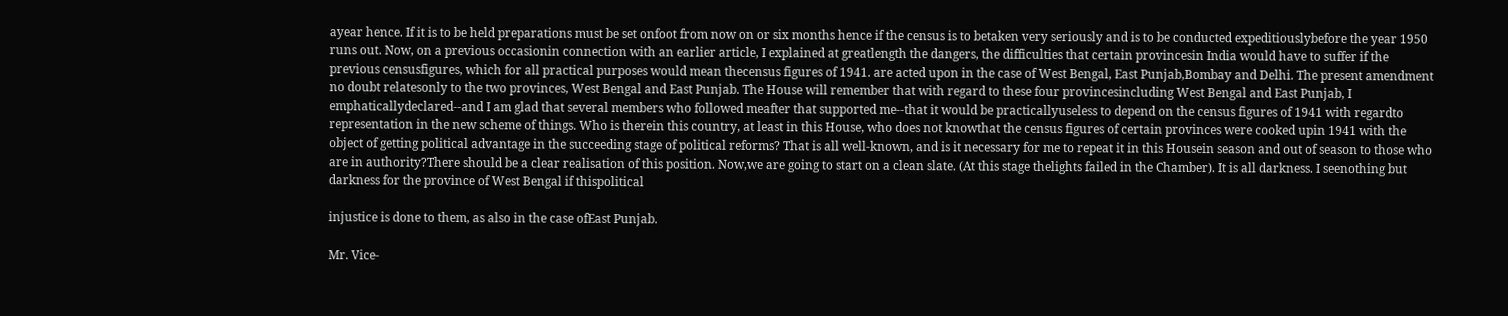ayear hence. If it is to be held preparations must be set onfoot from now on or six months hence if the census is to betaken very seriously and is to be conducted expeditiouslybefore the year 1950 runs out. Now, on a previous occasionin connection with an earlier article, I explained at greatlength the dangers, the difficulties that certain provincesin India would have to suffer if the previous censusfigures, which for all practical purposes would mean thecensus figures of 1941. are acted upon in the case of West Bengal, East Punjab,Bombay and Delhi. The present amendment no doubt relatesonly to the two provinces, West Bengal and East Punjab. The House will remember that with regard to these four provincesincluding West Bengal and East Punjab, I emphaticallydeclared--and I am glad that several members who followed meafter that supported me--that it would be practicallyuseless to depend on the census figures of 1941 with regardto representation in the new scheme of things. Who is therein this country, at least in this House, who does not knowthat the census figures of certain provinces were cooked upin 1941 with the object of getting political advantage in the succeeding stage of political reforms? That is all well-known, and is it necessary for me to repeat it in this Housein season and out of season to those who are in authority?There should be a clear realisation of this position. Now,we are going to start on a clean slate. (At this stage thelights failed in the Chamber). It is all darkness. I seenothing but darkness for the province of West Bengal if thispolitical

injustice is done to them, as also in the case ofEast Punjab.

Mr. Vice-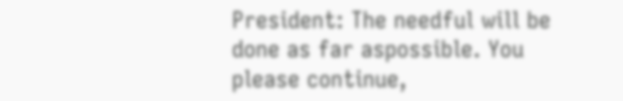President: The needful will be done as far aspossible. You please continue,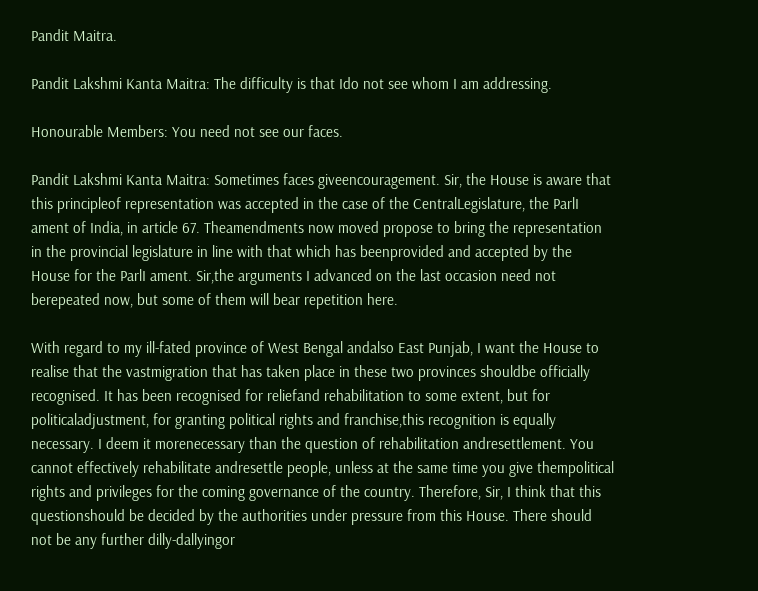Pandit Maitra.

Pandit Lakshmi Kanta Maitra: The difficulty is that Ido not see whom I am addressing.

Honourable Members: You need not see our faces.

Pandit Lakshmi Kanta Maitra: Sometimes faces giveencouragement. Sir, the House is aware that this principleof representation was accepted in the case of the CentralLegislature, the ParlI ament of India, in article 67. Theamendments now moved propose to bring the representation in the provincial legislature in line with that which has beenprovided and accepted by the House for the ParlI ament. Sir,the arguments I advanced on the last occasion need not berepeated now, but some of them will bear repetition here.

With regard to my ill-fated province of West Bengal andalso East Punjab, I want the House to realise that the vastmigration that has taken place in these two provinces shouldbe officially recognised. It has been recognised for reliefand rehabilitation to some extent, but for politicaladjustment, for granting political rights and franchise,this recognition is equally necessary. I deem it morenecessary than the question of rehabilitation andresettlement. You cannot effectively rehabilitate andresettle people, unless at the same time you give thempolitical rights and privileges for the coming governance of the country. Therefore, Sir, I think that this questionshould be decided by the authorities under pressure from this House. There should not be any further dilly-dallyingor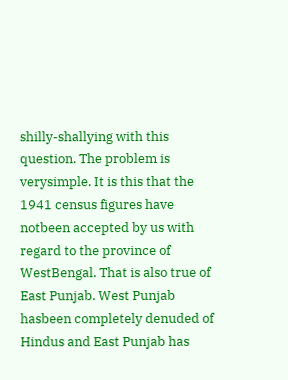shilly-shallying with this question. The problem is verysimple. It is this that the 1941 census figures have notbeen accepted by us with regard to the province of WestBengal. That is also true of East Punjab. West Punjab hasbeen completely denuded of Hindus and East Punjab has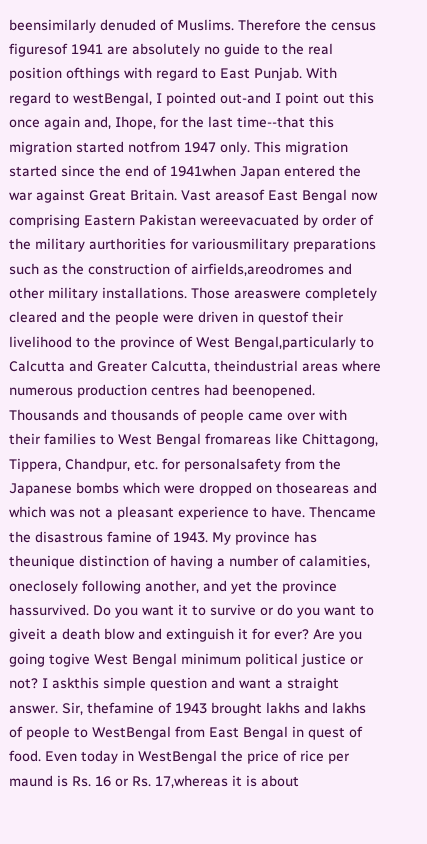beensimilarly denuded of Muslims. Therefore the census figuresof 1941 are absolutely no guide to the real position ofthings with regard to East Punjab. With regard to westBengal, I pointed out-and I point out this once again and, Ihope, for the last time--that this migration started notfrom 1947 only. This migration started since the end of 1941when Japan entered the war against Great Britain. Vast areasof East Bengal now comprising Eastern Pakistan wereevacuated by order of the military aurthorities for variousmilitary preparations such as the construction of airfields,areodromes and other military installations. Those areaswere completely cleared and the people were driven in questof their livelihood to the province of West Bengal,particularly to Calcutta and Greater Calcutta, theindustrial areas where numerous production centres had beenopened. Thousands and thousands of people came over with their families to West Bengal fromareas like Chittagong, Tippera, Chandpur, etc. for personalsafety from the Japanese bombs which were dropped on thoseareas and which was not a pleasant experience to have. Thencame the disastrous famine of 1943. My province has theunique distinction of having a number of calamities, oneclosely following another, and yet the province hassurvived. Do you want it to survive or do you want to giveit a death blow and extinguish it for ever? Are you going togive West Bengal minimum political justice or not? I askthis simple question and want a straight answer. Sir, thefamine of 1943 brought lakhs and lakhs of people to WestBengal from East Bengal in quest of food. Even today in WestBengal the price of rice per maund is Rs. 16 or Rs. 17,whereas it is about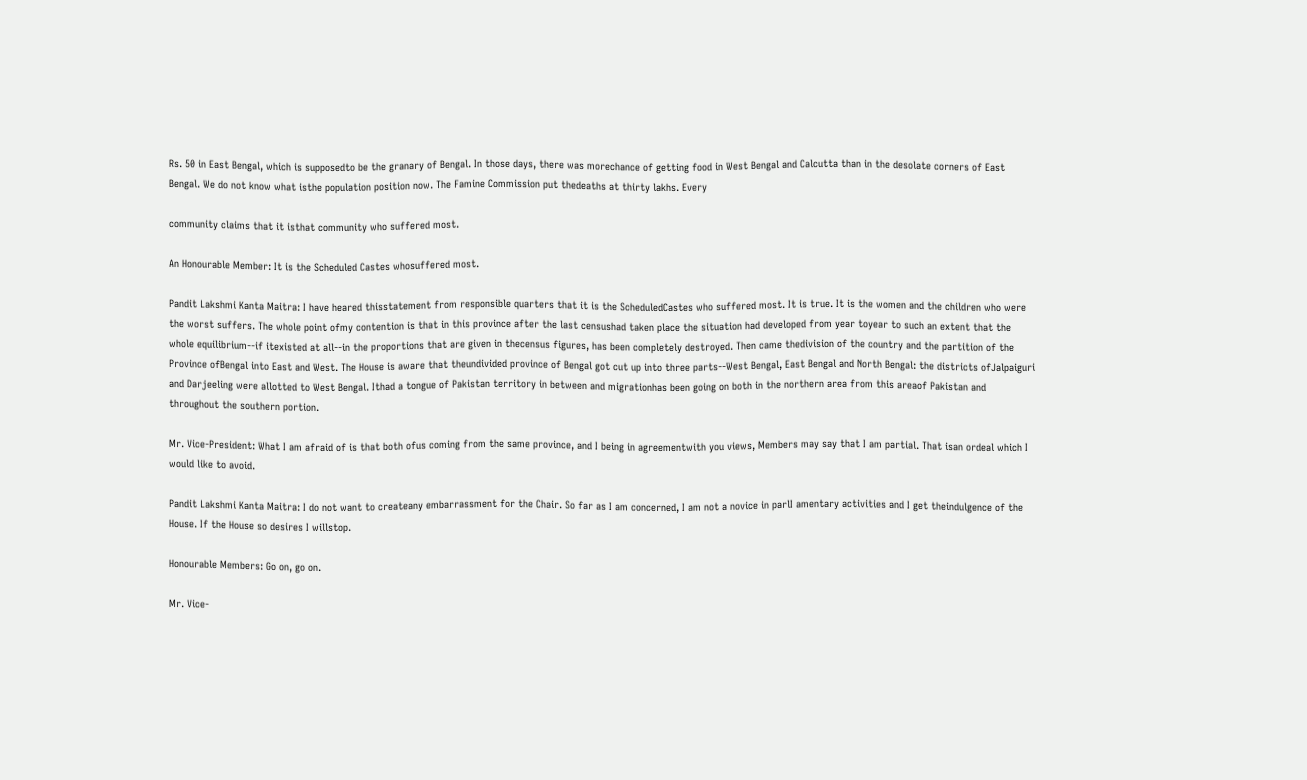Rs. 50 in East Bengal, which is supposedto be the granary of Bengal. In those days, there was morechance of getting food in West Bengal and Calcutta than in the desolate corners of East Bengal. We do not know what isthe population position now. The Famine Commission put thedeaths at thirty lakhs. Every

community claims that it isthat community who suffered most.

An Honourable Member: It is the Scheduled Castes whosuffered most.

Pandit Lakshmi Kanta Maitra: I have heared thisstatement from responsible quarters that it is the ScheduledCastes who suffered most. It is true. It is the women and the children who were the worst suffers. The whole point ofmy contention is that in this province after the last censushad taken place the situation had developed from year toyear to such an extent that the whole equilibrium--if itexisted at all--in the proportions that are given in thecensus figures, has been completely destroyed. Then came thedivision of the country and the partition of the Province ofBengal into East and West. The House is aware that theundivided province of Bengal got cut up into three parts--West Bengal, East Bengal and North Bengal: the districts ofJalpaiguri and Darjeeling were allotted to West Bengal. Ithad a tongue of Pakistan territory in between and migrationhas been going on both in the northern area from this areaof Pakistan and throughout the southern portion.

Mr. Vice-President: What I am afraid of is that both ofus coming from the same province, and I being in agreementwith you views, Members may say that I am partial. That isan ordeal which I would like to avoid.

Pandit Lakshmi Kanta Maitra: I do not want to createany embarrassment for the Chair. So far as I am concerned, I am not a novice in parlI amentary activities and I get theindulgence of the House. If the House so desires I willstop.

Honourable Members: Go on, go on.

Mr. Vice-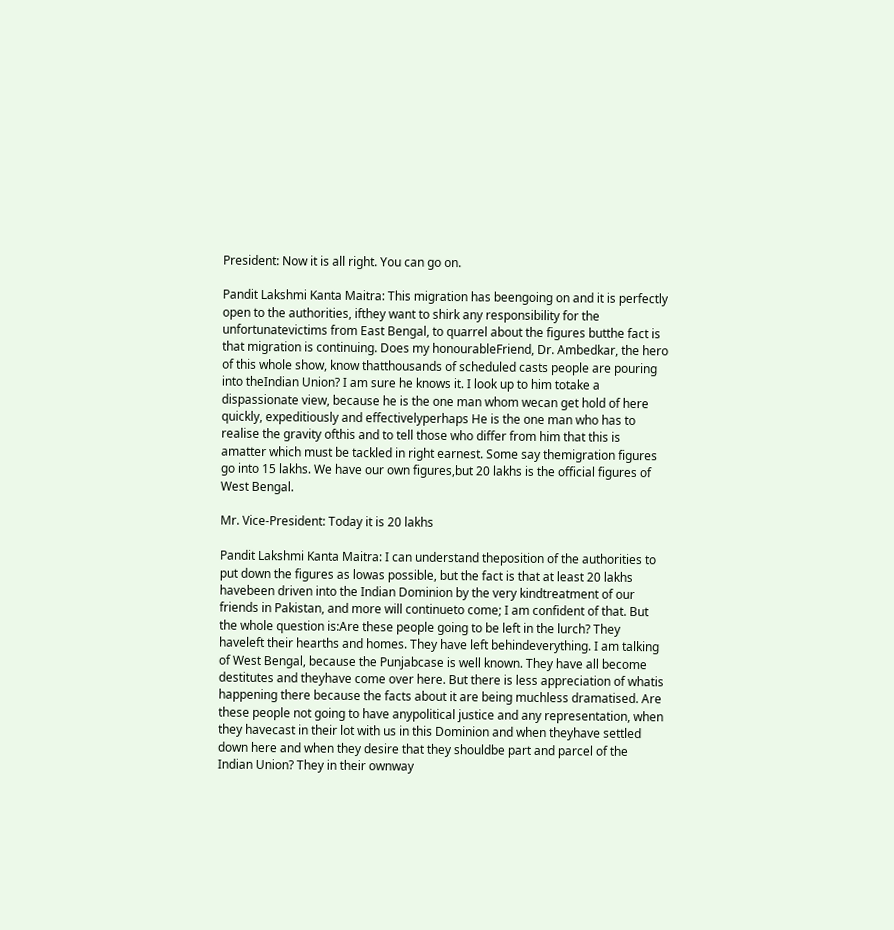President: Now it is all right. You can go on.

Pandit Lakshmi Kanta Maitra: This migration has beengoing on and it is perfectly open to the authorities, ifthey want to shirk any responsibility for the unfortunatevictims from East Bengal, to quarrel about the figures butthe fact is that migration is continuing. Does my honourableFriend, Dr. Ambedkar, the hero of this whole show, know thatthousands of scheduled casts people are pouring into theIndian Union? I am sure he knows it. I look up to him totake a dispassionate view, because he is the one man whom wecan get hold of here quickly, expeditiously and effectivelyperhaps He is the one man who has to realise the gravity ofthis and to tell those who differ from him that this is amatter which must be tackled in right earnest. Some say themigration figures go into 15 lakhs. We have our own figures,but 20 lakhs is the official figures of West Bengal.

Mr. Vice-President: Today it is 20 lakhs

Pandit Lakshmi Kanta Maitra: I can understand theposition of the authorities to put down the figures as lowas possible, but the fact is that at least 20 lakhs havebeen driven into the Indian Dominion by the very kindtreatment of our friends in Pakistan, and more will continueto come; I am confident of that. But the whole question is:Are these people going to be left in the lurch? They haveleft their hearths and homes. They have left behindeverything. I am talking of West Bengal, because the Punjabcase is well known. They have all become destitutes and theyhave come over here. But there is less appreciation of whatis happening there because the facts about it are being muchless dramatised. Are these people not going to have anypolitical justice and any representation, when they havecast in their lot with us in this Dominion and when theyhave settled down here and when they desire that they shouldbe part and parcel of the Indian Union? They in their ownway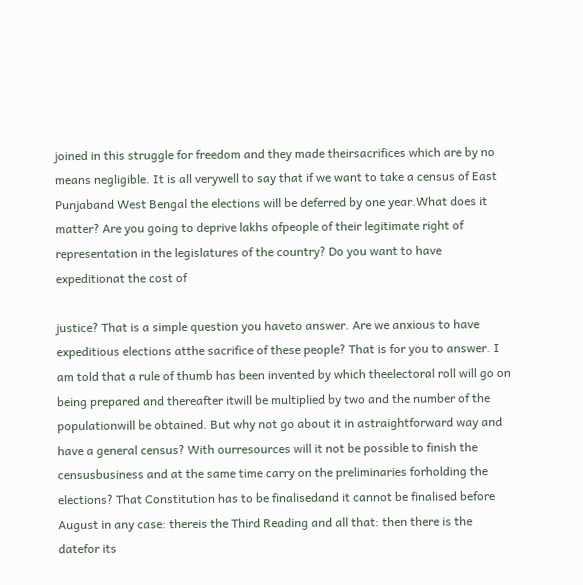joined in this struggle for freedom and they made theirsacrifices which are by no means negligible. It is all verywell to say that if we want to take a census of East Punjaband West Bengal the elections will be deferred by one year.What does it matter? Are you going to deprive lakhs ofpeople of their legitimate right of representation in the legislatures of the country? Do you want to have expeditionat the cost of

justice? That is a simple question you haveto answer. Are we anxious to have expeditious elections atthe sacrifice of these people? That is for you to answer. I am told that a rule of thumb has been invented by which theelectoral roll will go on being prepared and thereafter itwill be multiplied by two and the number of the populationwill be obtained. But why not go about it in astraightforward way and have a general census? With ourresources will it not be possible to finish the censusbusiness and at the same time carry on the preliminaries forholding the elections? That Constitution has to be finalisedand it cannot be finalised before August in any case: thereis the Third Reading and all that: then there is the datefor its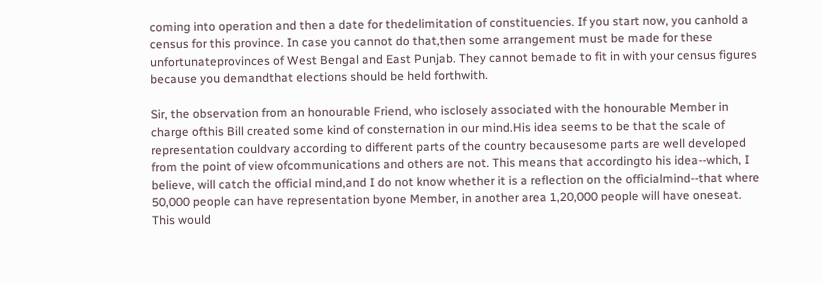coming into operation and then a date for thedelimitation of constituencies. If you start now, you canhold a census for this province. In case you cannot do that,then some arrangement must be made for these unfortunateprovinces of West Bengal and East Punjab. They cannot bemade to fit in with your census figures because you demandthat elections should be held forthwith.

Sir, the observation from an honourable Friend, who isclosely associated with the honourable Member in charge ofthis Bill created some kind of consternation in our mind.His idea seems to be that the scale of representation couldvary according to different parts of the country becausesome parts are well developed from the point of view ofcommunications and others are not. This means that accordingto his idea--which, I believe, will catch the official mind,and I do not know whether it is a reflection on the officialmind--that where 50,000 people can have representation byone Member, in another area 1,20,000 people will have oneseat. This would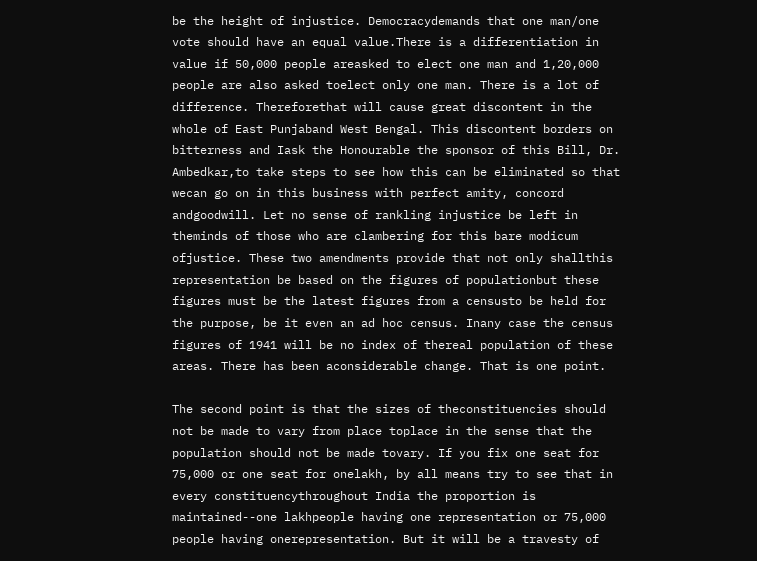be the height of injustice. Democracydemands that one man/one vote should have an equal value.There is a differentiation in value if 50,000 people areasked to elect one man and 1,20,000 people are also asked toelect only one man. There is a lot of difference. Thereforethat will cause great discontent in the whole of East Punjaband West Bengal. This discontent borders on bitterness and Iask the Honourable the sponsor of this Bill, Dr. Ambedkar,to take steps to see how this can be eliminated so that wecan go on in this business with perfect amity, concord andgoodwill. Let no sense of rankling injustice be left in theminds of those who are clambering for this bare modicum ofjustice. These two amendments provide that not only shallthis representation be based on the figures of populationbut these figures must be the latest figures from a censusto be held for the purpose, be it even an ad hoc census. Inany case the census figures of 1941 will be no index of thereal population of these areas. There has been aconsiderable change. That is one point.

The second point is that the sizes of theconstituencies should not be made to vary from place toplace in the sense that the population should not be made tovary. If you fix one seat for 75,000 or one seat for onelakh, by all means try to see that in every constituencythroughout India the proportion is maintained--one lakhpeople having one representation or 75,000 people having onerepresentation. But it will be a travesty of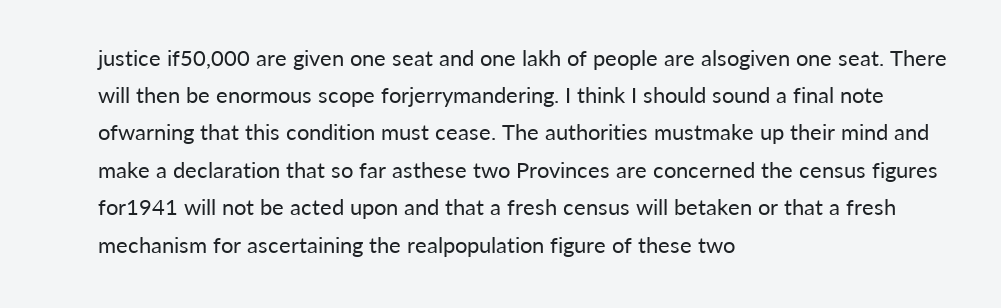justice if50,000 are given one seat and one lakh of people are alsogiven one seat. There will then be enormous scope forjerrymandering. I think I should sound a final note ofwarning that this condition must cease. The authorities mustmake up their mind and make a declaration that so far asthese two Provinces are concerned the census figures for1941 will not be acted upon and that a fresh census will betaken or that a fresh mechanism for ascertaining the realpopulation figure of these two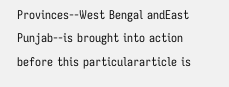Provinces--West Bengal andEast Punjab--is brought into action before this particulararticle is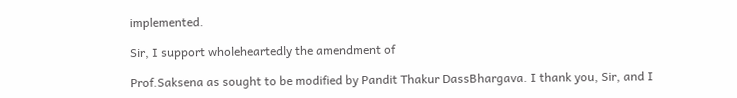implemented.

Sir, I support wholeheartedly the amendment of

Prof.Saksena as sought to be modified by Pandit Thakur DassBhargava. I thank you, Sir, and I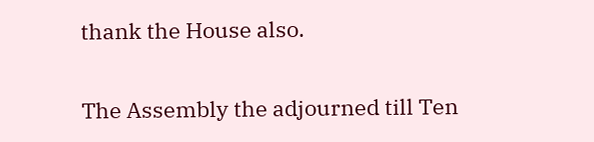thank the House also.

The Assembly the adjourned till Ten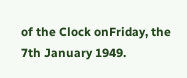of the Clock onFriday, the 7th January 1949.